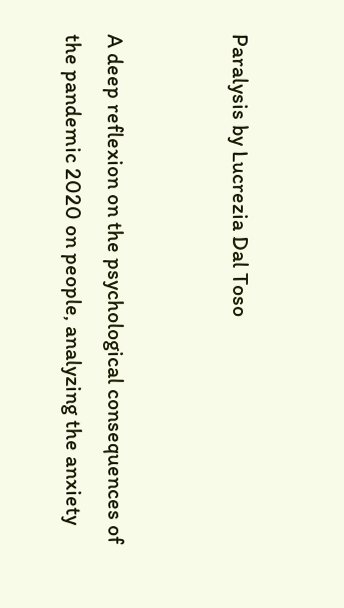Paralysis by Lucrezia Dal Toso


A deep reflexion on the psychological consequences of the pandemic 2020 on people, analyzing the anxiety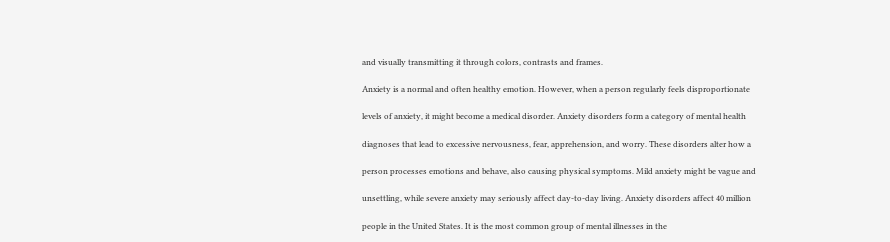and visually transmitting it through colors, contrasts and frames.

Anxiety is a normal and often healthy emotion. However, when a person regularly feels disproportionate

levels of anxiety, it might become a medical disorder. Anxiety disorders form a category of mental health

diagnoses that lead to excessive nervousness, fear, apprehension, and worry. These disorders alter how a

person processes emotions and behave, also causing physical symptoms. Mild anxiety might be vague and

unsettling, while severe anxiety may seriously affect day-to-day living. Anxiety disorders affect 40 million

people in the United States. It is the most common group of mental illnesses in the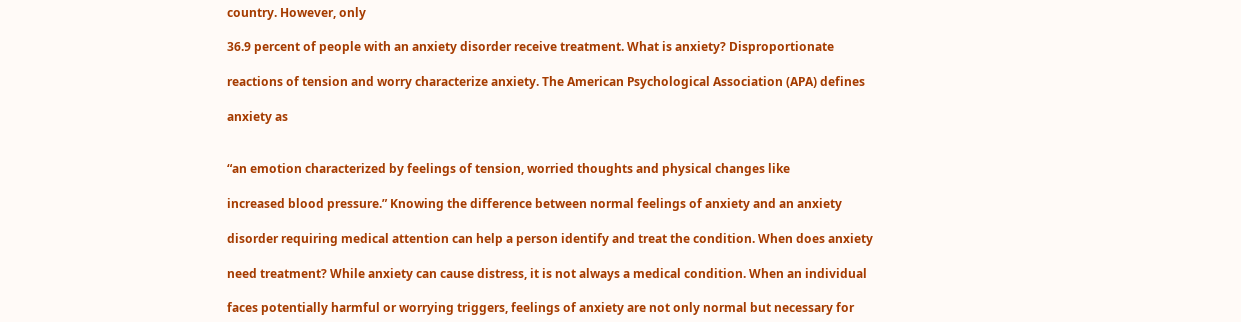country. However, only

36.9 percent of people with an anxiety disorder receive treatment. What is anxiety? Disproportionate

reactions of tension and worry characterize anxiety. The American Psychological Association (APA) defines

anxiety as


“an emotion characterized by feelings of tension, worried thoughts and physical changes like

increased blood pressure.” Knowing the difference between normal feelings of anxiety and an anxiety

disorder requiring medical attention can help a person identify and treat the condition. When does anxiety

need treatment? While anxiety can cause distress, it is not always a medical condition. When an individual

faces potentially harmful or worrying triggers, feelings of anxiety are not only normal but necessary for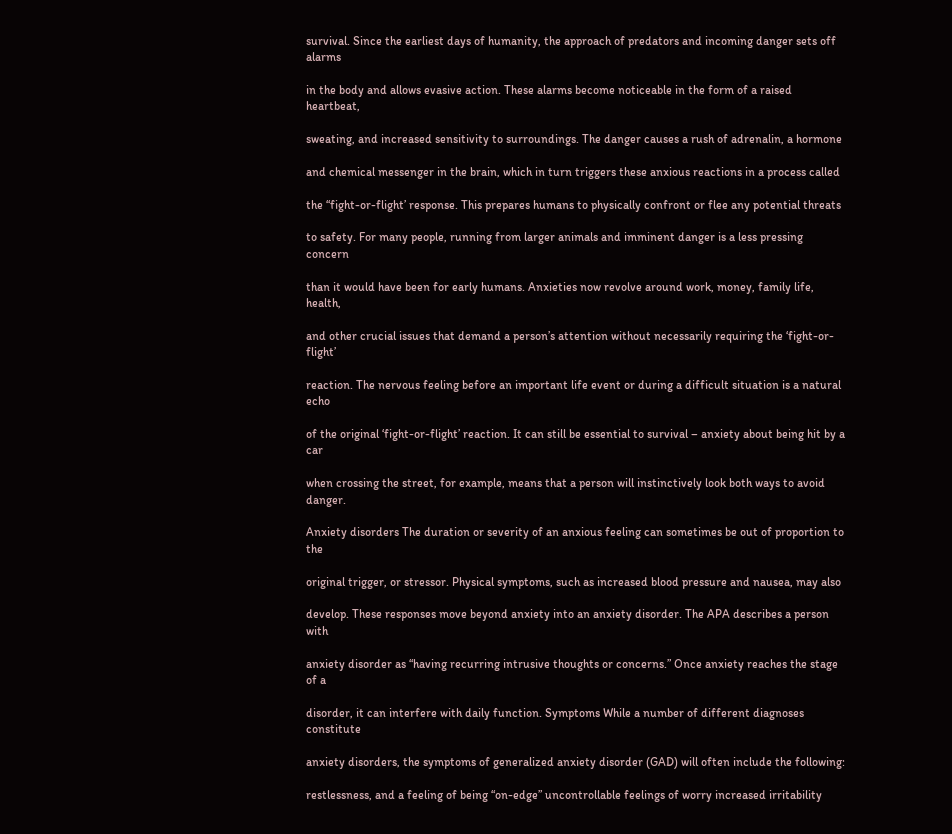survival. Since the earliest days of humanity, the approach of predators and incoming danger sets off alarms

in the body and allows evasive action. These alarms become noticeable in the form of a raised heartbeat,

sweating, and increased sensitivity to surroundings. The danger causes a rush of adrenalin, a hormone

and chemical messenger in the brain, which in turn triggers these anxious reactions in a process called

the “fight-or-flight’ response. This prepares humans to physically confront or flee any potential threats

to safety. For many people, running from larger animals and imminent danger is a less pressing concern

than it would have been for early humans. Anxieties now revolve around work, money, family life, health,

and other crucial issues that demand a person’s attention without necessarily requiring the ‘fight-or-flight’

reaction. The nervous feeling before an important life event or during a difficult situation is a natural echo

of the original ‘fight-or-flight’ reaction. It can still be essential to survival – anxiety about being hit by a car

when crossing the street, for example, means that a person will instinctively look both ways to avoid danger.

Anxiety disorders The duration or severity of an anxious feeling can sometimes be out of proportion to the

original trigger, or stressor. Physical symptoms, such as increased blood pressure and nausea, may also

develop. These responses move beyond anxiety into an anxiety disorder. The APA describes a person with

anxiety disorder as “having recurring intrusive thoughts or concerns.” Once anxiety reaches the stage of a

disorder, it can interfere with daily function. Symptoms While a number of different diagnoses constitute

anxiety disorders, the symptoms of generalized anxiety disorder (GAD) will often include the following:

restlessness, and a feeling of being “on-edge” uncontrollable feelings of worry increased irritability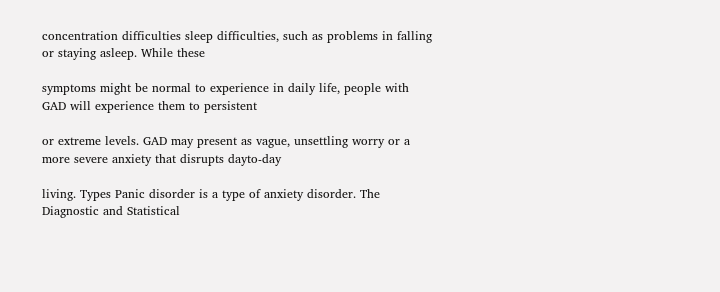concentration difficulties sleep difficulties, such as problems in falling or staying asleep. While these

symptoms might be normal to experience in daily life, people with GAD will experience them to persistent

or extreme levels. GAD may present as vague, unsettling worry or a more severe anxiety that disrupts dayto-day

living. Types Panic disorder is a type of anxiety disorder. The Diagnostic and Statistical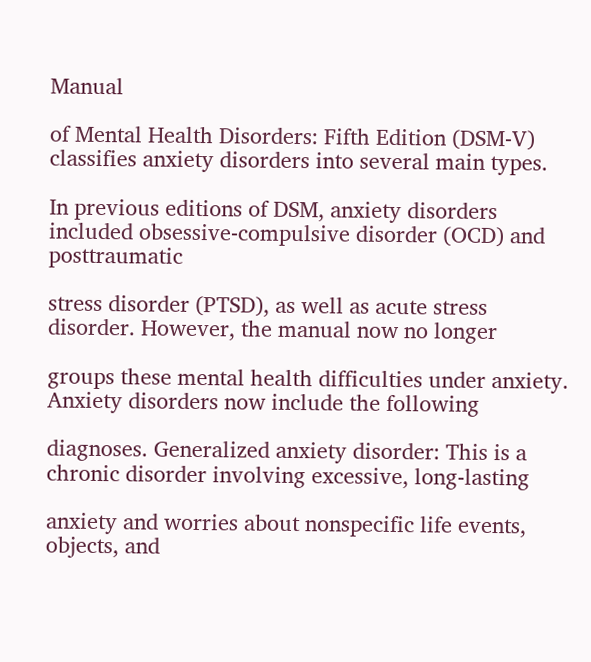Manual

of Mental Health Disorders: Fifth Edition (DSM-V) classifies anxiety disorders into several main types.

In previous editions of DSM, anxiety disorders included obsessive-compulsive disorder (OCD) and posttraumatic

stress disorder (PTSD), as well as acute stress disorder. However, the manual now no longer

groups these mental health difficulties under anxiety. Anxiety disorders now include the following

diagnoses. Generalized anxiety disorder: This is a chronic disorder involving excessive, long-lasting

anxiety and worries about nonspecific life events, objects, and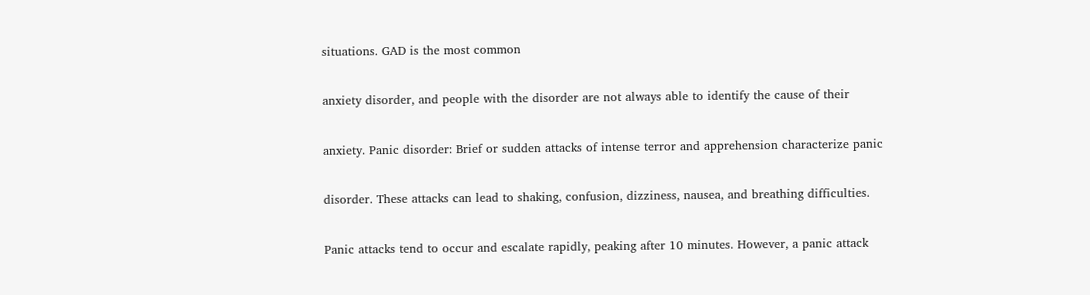situations. GAD is the most common

anxiety disorder, and people with the disorder are not always able to identify the cause of their

anxiety. Panic disorder: Brief or sudden attacks of intense terror and apprehension characterize panic

disorder. These attacks can lead to shaking, confusion, dizziness, nausea, and breathing difficulties.

Panic attacks tend to occur and escalate rapidly, peaking after 10 minutes. However, a panic attack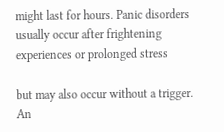might last for hours. Panic disorders usually occur after frightening experiences or prolonged stress

but may also occur without a trigger. An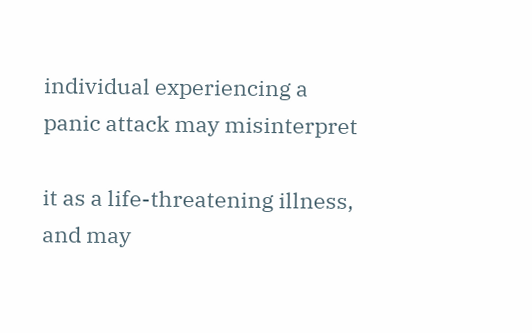individual experiencing a panic attack may misinterpret

it as a life-threatening illness, and may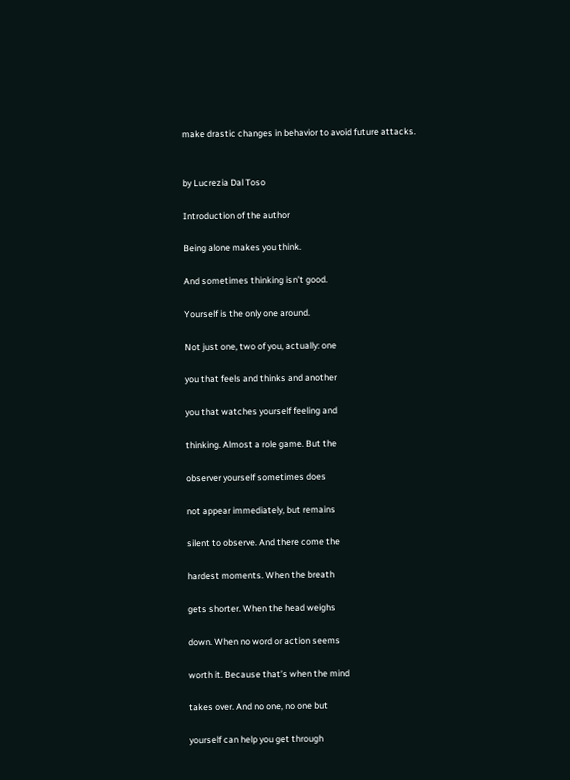make drastic changes in behavior to avoid future attacks.


by Lucrezia Dal Toso

Introduction of the author

Being alone makes you think.

And sometimes thinking isn’t good.

Yourself is the only one around.

Not just one, two of you, actually: one

you that feels and thinks and another

you that watches yourself feeling and

thinking. Almost a role game. But the

observer yourself sometimes does

not appear immediately, but remains

silent to observe. And there come the

hardest moments. When the breath

gets shorter. When the head weighs

down. When no word or action seems

worth it. Because that’s when the mind

takes over. And no one, no one but

yourself can help you get through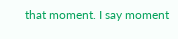that moment. I say moment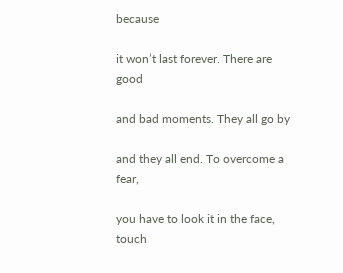because

it won’t last forever. There are good

and bad moments. They all go by

and they all end. To overcome a fear,

you have to look it in the face, touch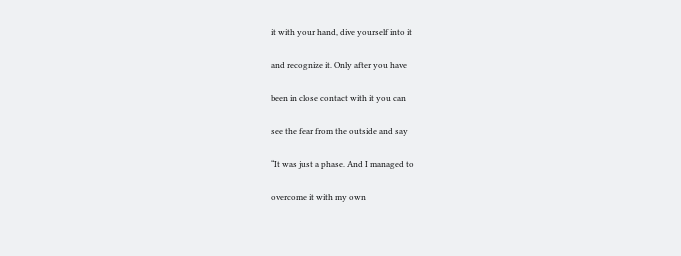it with your hand, dive yourself into it

and recognize it. Only after you have

been in close contact with it you can

see the fear from the outside and say

“It was just a phase. And I managed to

overcome it with my own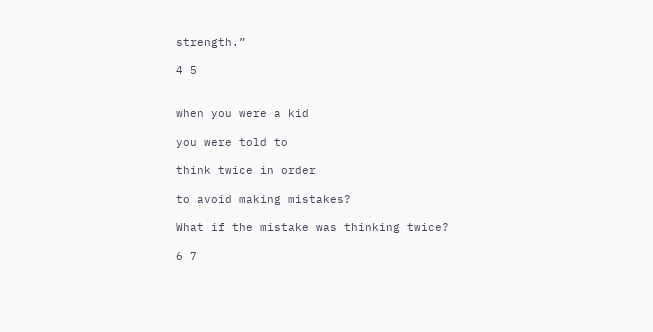strength.”

4 5


when you were a kid

you were told to

think twice in order

to avoid making mistakes?

What if the mistake was thinking twice?

6 7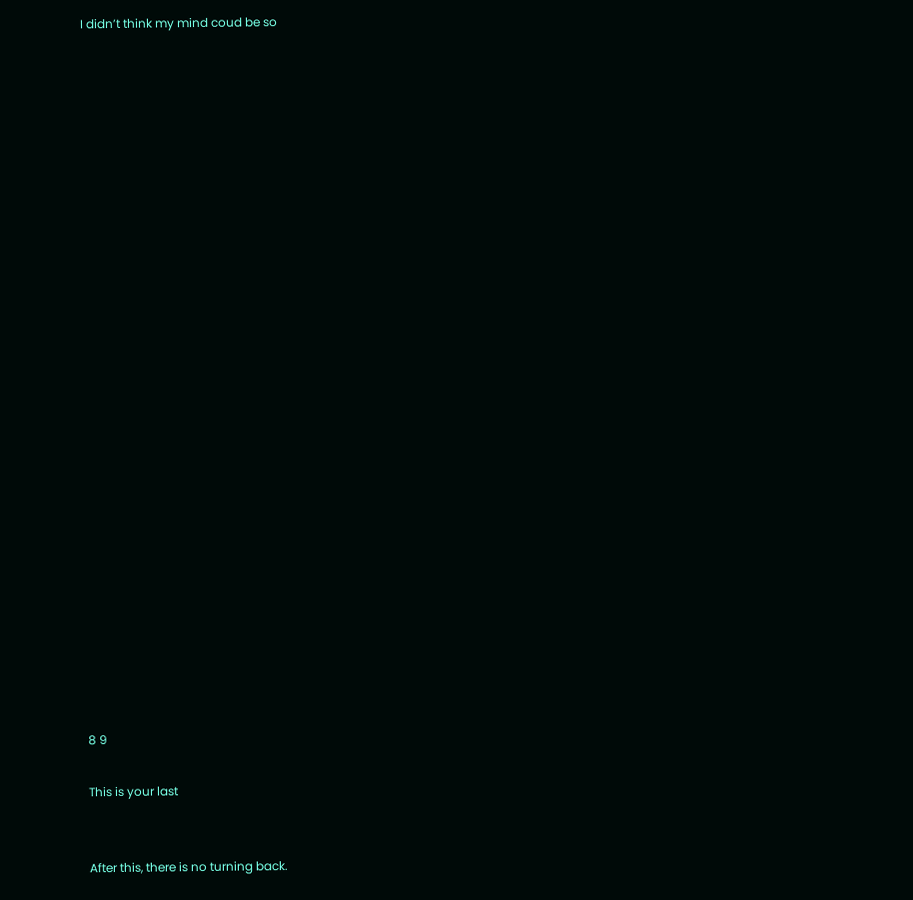I didn’t think my mind coud be so



























8 9

This is your last


After this, there is no turning back.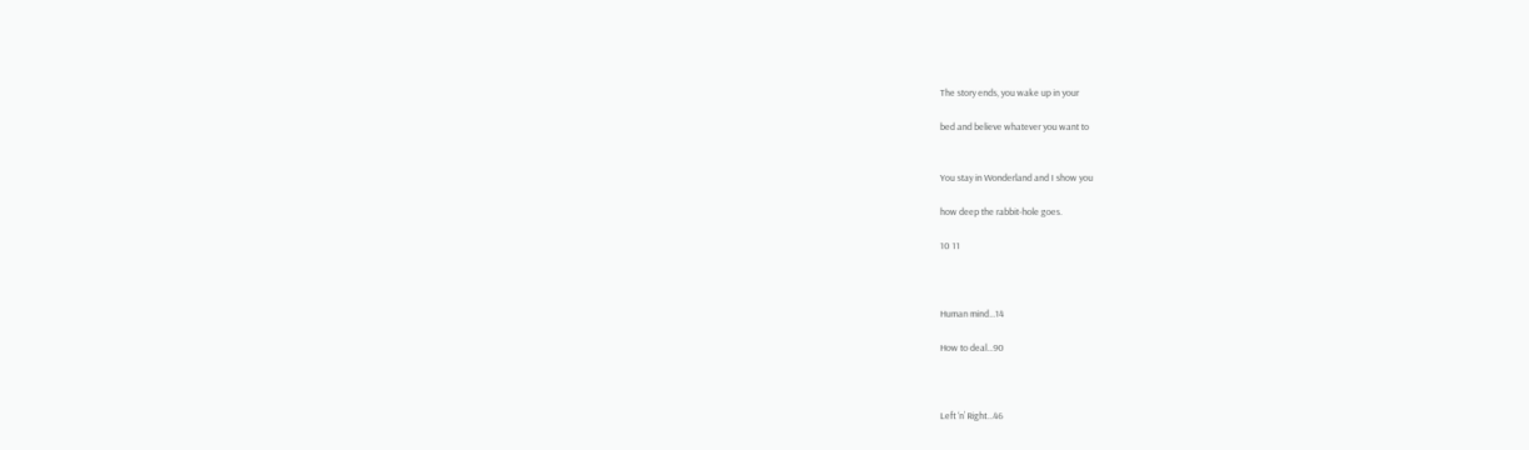The story ends, you wake up in your

bed and believe whatever you want to


You stay in Wonderland and I show you

how deep the rabbit-hole goes.

10 11



Human mind...14

How to deal...90



Left ‘n’ Right...46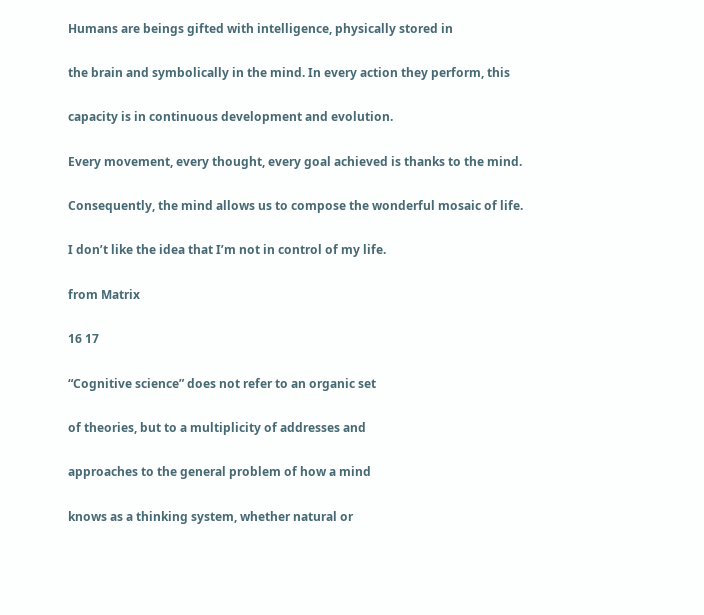Humans are beings gifted with intelligence, physically stored in

the brain and symbolically in the mind. In every action they perform, this

capacity is in continuous development and evolution.

Every movement, every thought, every goal achieved is thanks to the mind.

Consequently, the mind allows us to compose the wonderful mosaic of life.

I don’t like the idea that I’m not in control of my life.

from Matrix

16 17

“Cognitive science” does not refer to an organic set

of theories, but to a multiplicity of addresses and

approaches to the general problem of how a mind

knows as a thinking system, whether natural or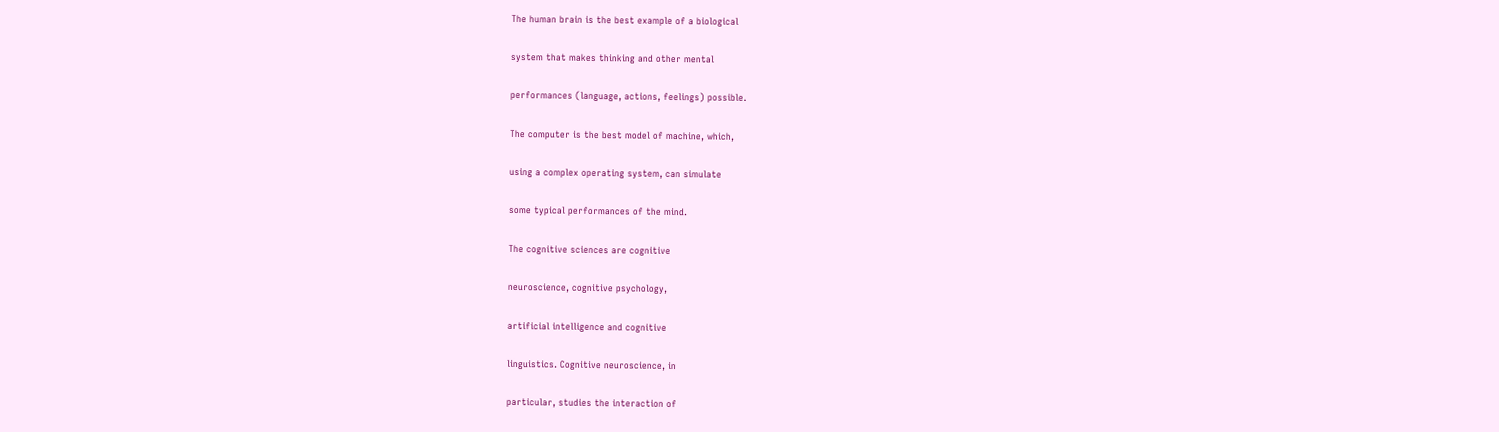The human brain is the best example of a biological

system that makes thinking and other mental

performances (language, actions, feelings) possible.

The computer is the best model of machine, which,

using a complex operating system, can simulate

some typical performances of the mind.

The cognitive sciences are cognitive

neuroscience, cognitive psychology,

artificial intelligence and cognitive

linguistics. Cognitive neuroscience, in

particular, studies the interaction of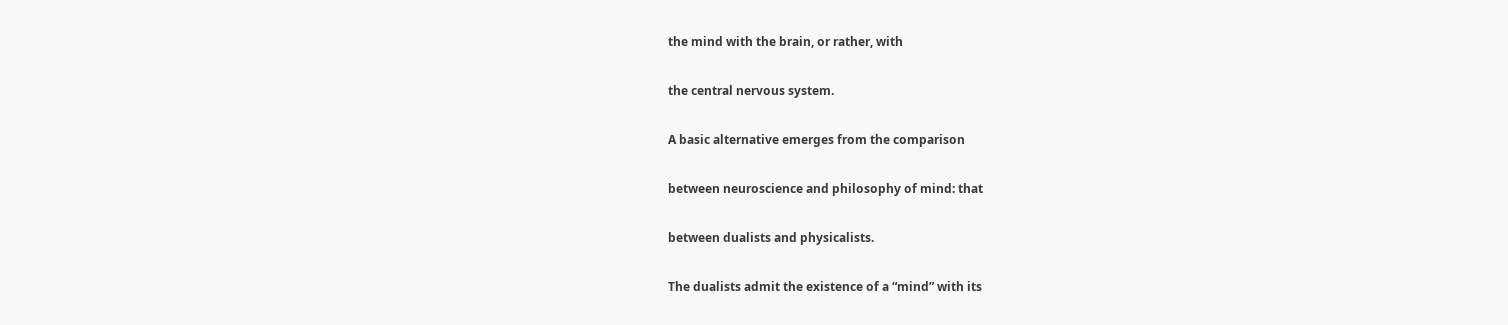the mind with the brain, or rather, with

the central nervous system.

A basic alternative emerges from the comparison

between neuroscience and philosophy of mind: that

between dualists and physicalists.

The dualists admit the existence of a “mind” with its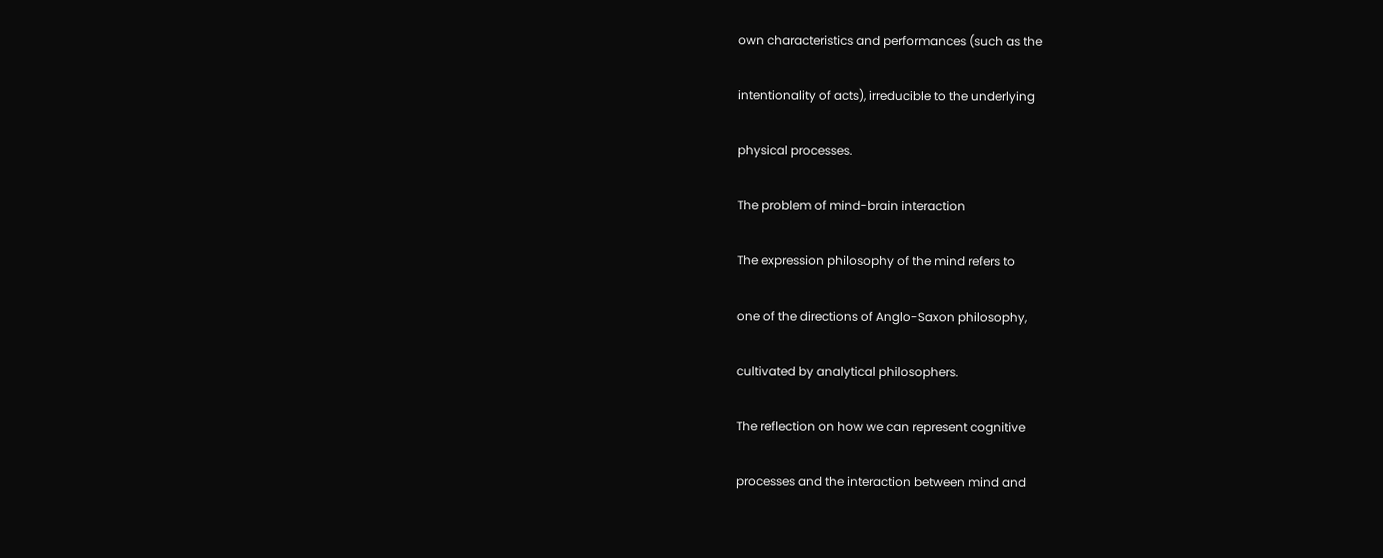own characteristics and performances (such as the

intentionality of acts), irreducible to the underlying

physical processes.

The problem of mind-brain interaction

The expression philosophy of the mind refers to

one of the directions of Anglo-Saxon philosophy,

cultivated by analytical philosophers.

The reflection on how we can represent cognitive

processes and the interaction between mind and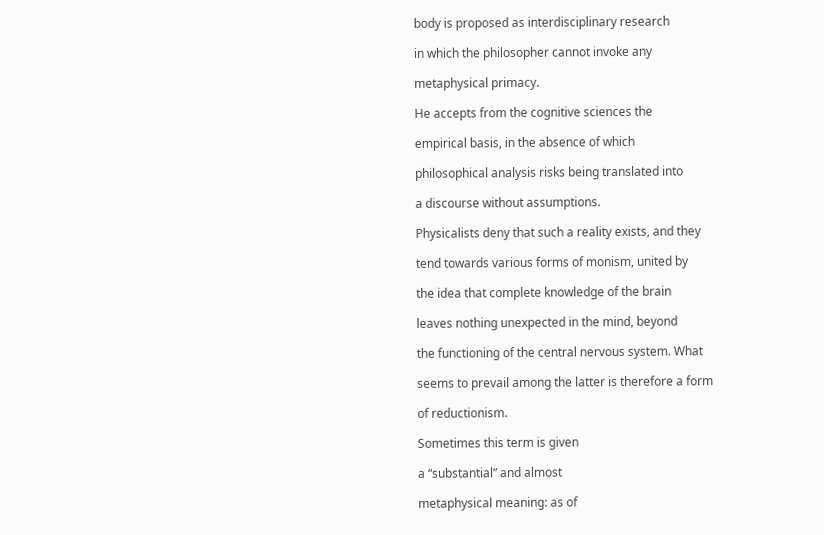body is proposed as interdisciplinary research

in which the philosopher cannot invoke any

metaphysical primacy.

He accepts from the cognitive sciences the

empirical basis, in the absence of which

philosophical analysis risks being translated into

a discourse without assumptions.

Physicalists deny that such a reality exists, and they

tend towards various forms of monism, united by

the idea that complete knowledge of the brain

leaves nothing unexpected in the mind, beyond

the functioning of the central nervous system. What

seems to prevail among the latter is therefore a form

of reductionism.

Sometimes this term is given

a “substantial” and almost

metaphysical meaning: as of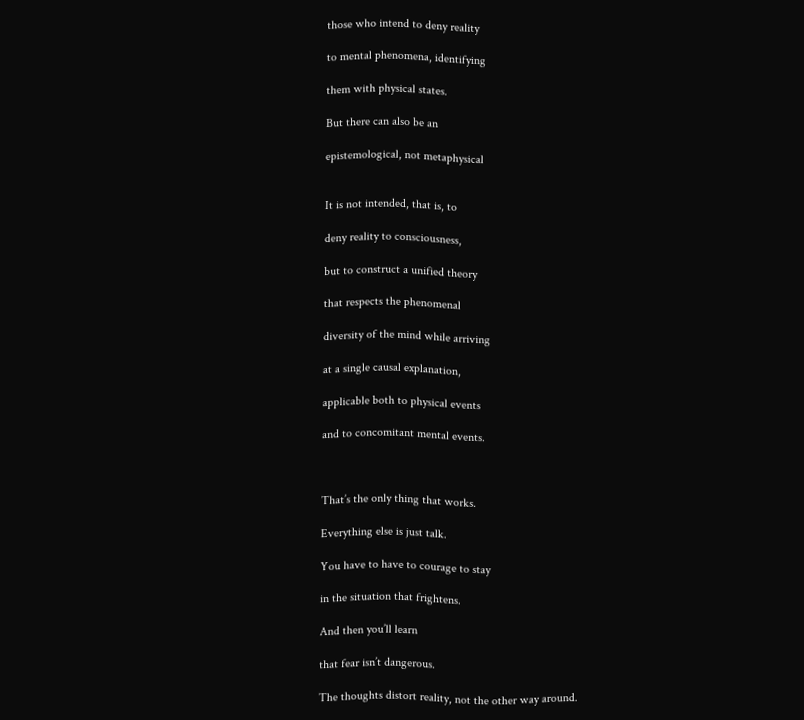those who intend to deny reality

to mental phenomena, identifying

them with physical states.

But there can also be an

epistemological, not metaphysical


It is not intended, that is, to

deny reality to consciousness,

but to construct a unified theory

that respects the phenomenal

diversity of the mind while arriving

at a single causal explanation,

applicable both to physical events

and to concomitant mental events.



That’s the only thing that works.

Everything else is just talk.

You have to have to courage to stay

in the situation that frightens.

And then you’ll learn

that fear isn’t dangerous.

The thoughts distort reality, not the other way around.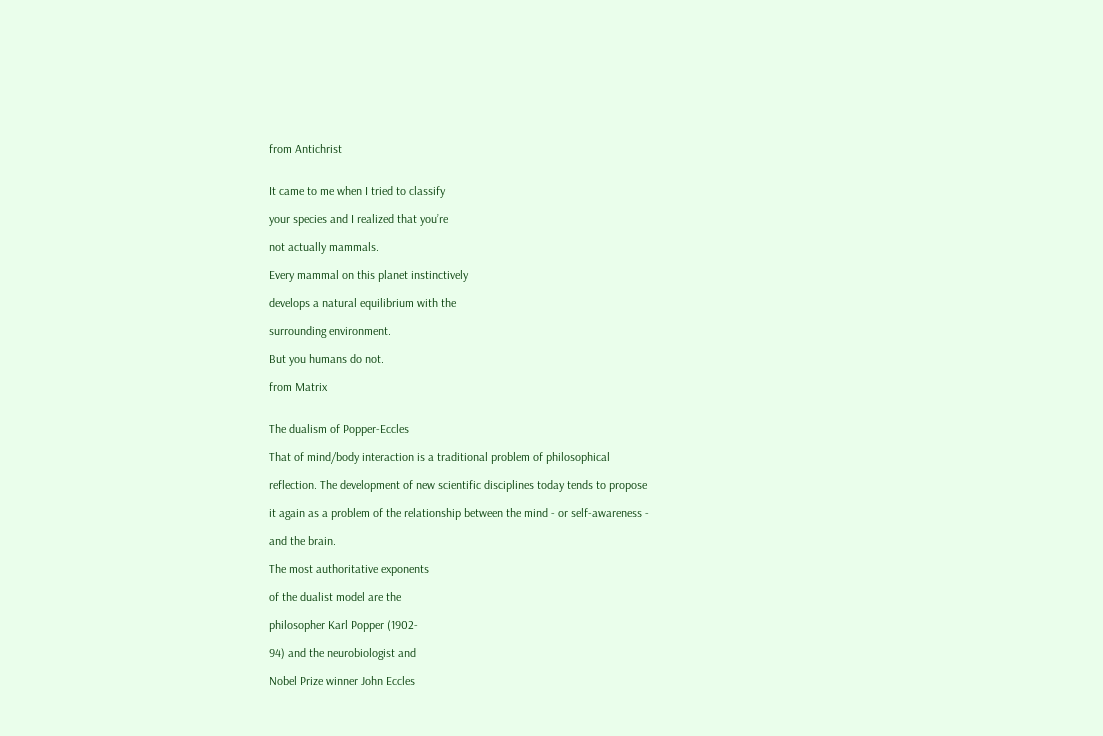from Antichrist


It came to me when I tried to classify

your species and I realized that you’re

not actually mammals.

Every mammal on this planet instinctively

develops a natural equilibrium with the

surrounding environment.

But you humans do not.

from Matrix


The dualism of Popper-Eccles

That of mind/body interaction is a traditional problem of philosophical

reflection. The development of new scientific disciplines today tends to propose

it again as a problem of the relationship between the mind - or self-awareness -

and the brain.

The most authoritative exponents

of the dualist model are the

philosopher Karl Popper (1902-

94) and the neurobiologist and

Nobel Prize winner John Eccles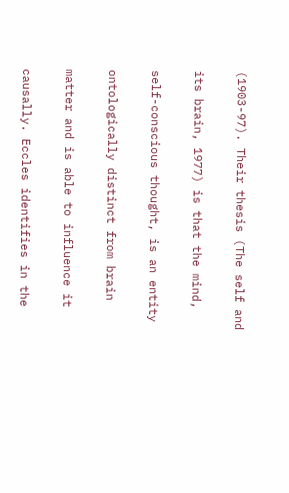(1903-97). Their thesis (The self and

its brain, 1977) is that the mind,

self-conscious thought, is an entity

ontologically distinct from brain

matter and is able to influence it

causally. Eccles identifies in the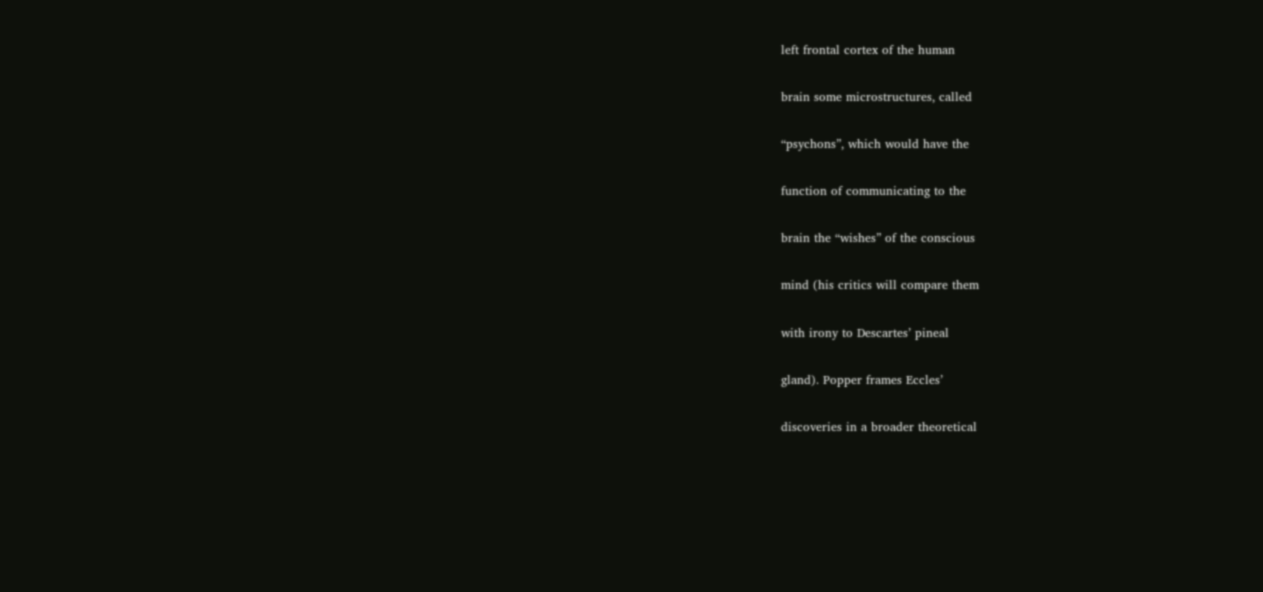left frontal cortex of the human

brain some microstructures, called

“psychons”, which would have the

function of communicating to the

brain the “wishes” of the conscious

mind (his critics will compare them

with irony to Descartes’ pineal

gland). Popper frames Eccles’

discoveries in a broader theoretical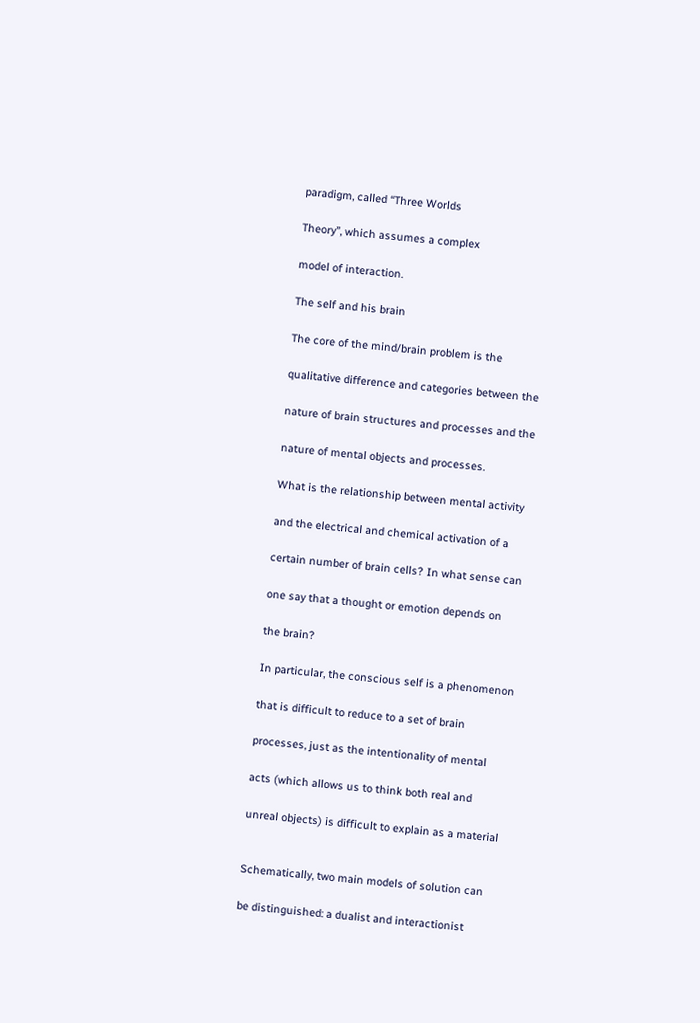paradigm, called “Three Worlds

Theory”, which assumes a complex

model of interaction.

The self and his brain

The core of the mind/brain problem is the

qualitative difference and categories between the

nature of brain structures and processes and the

nature of mental objects and processes.

What is the relationship between mental activity

and the electrical and chemical activation of a

certain number of brain cells? In what sense can

one say that a thought or emotion depends on

the brain?

In particular, the conscious self is a phenomenon

that is difficult to reduce to a set of brain

processes, just as the intentionality of mental

acts (which allows us to think both real and

unreal objects) is difficult to explain as a material


Schematically, two main models of solution can

be distinguished: a dualist and interactionist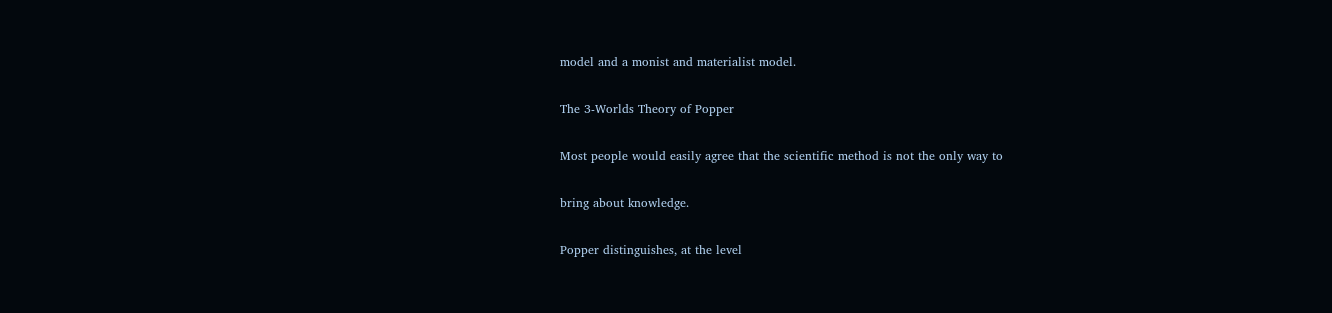model and a monist and materialist model.

The 3-Worlds Theory of Popper

Most people would easily agree that the scientific method is not the only way to

bring about knowledge.

Popper distinguishes, at the level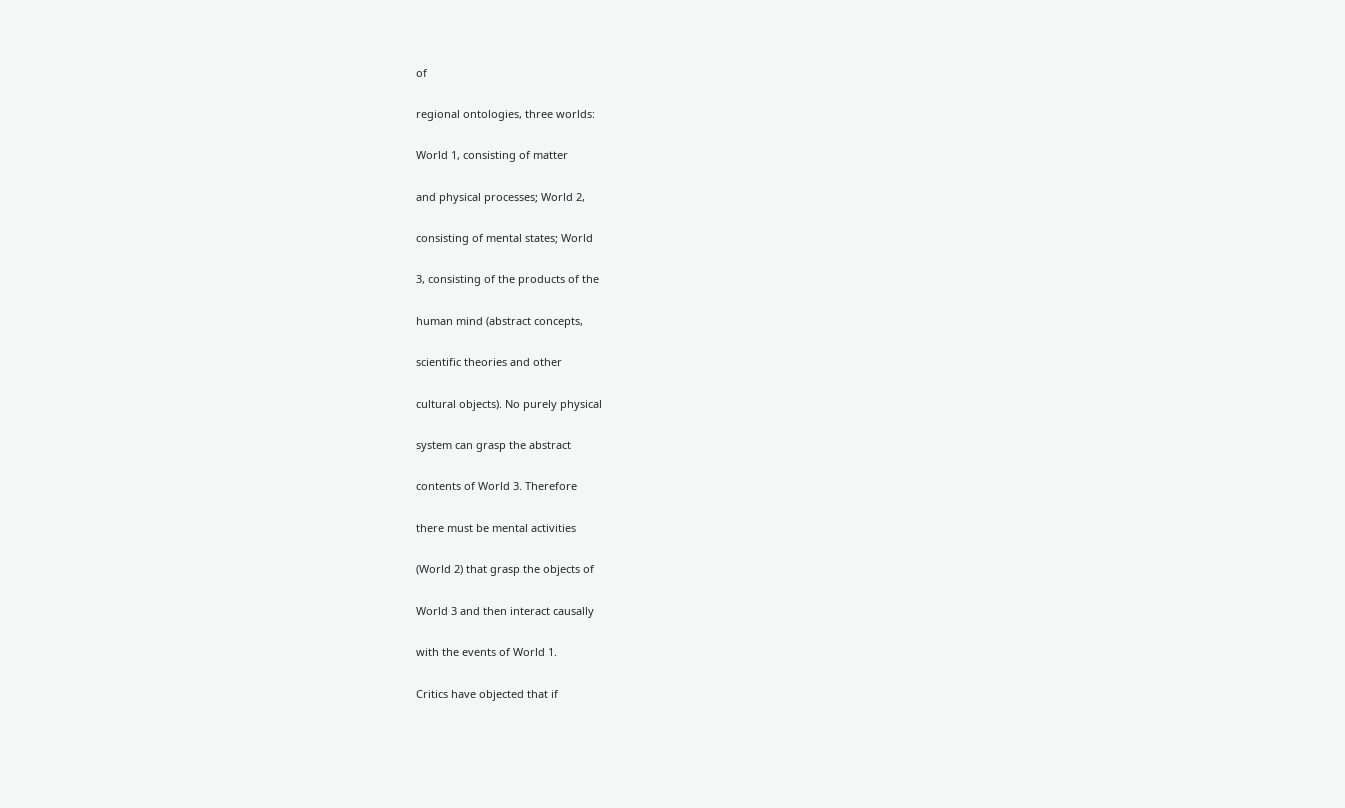of

regional ontologies, three worlds:

World 1, consisting of matter

and physical processes; World 2,

consisting of mental states; World

3, consisting of the products of the

human mind (abstract concepts,

scientific theories and other

cultural objects). No purely physical

system can grasp the abstract

contents of World 3. Therefore

there must be mental activities

(World 2) that grasp the objects of

World 3 and then interact causally

with the events of World 1.

Critics have objected that if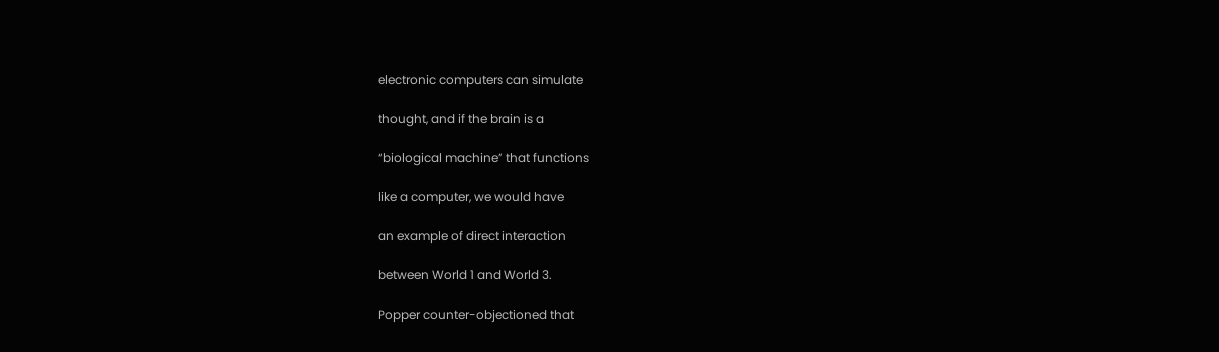electronic computers can simulate

thought, and if the brain is a

“biological machine” that functions

like a computer, we would have

an example of direct interaction

between World 1 and World 3.

Popper counter-objectioned that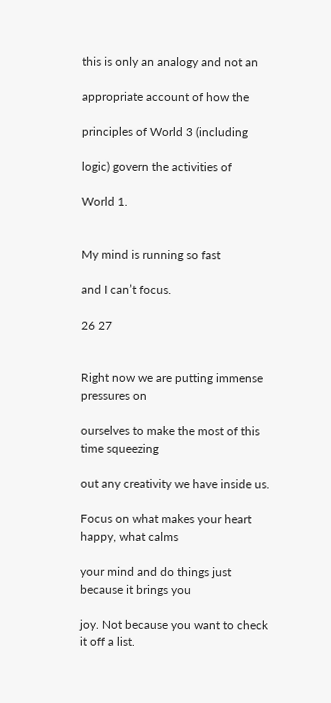this is only an analogy and not an

appropriate account of how the

principles of World 3 (including

logic) govern the activities of

World 1.


My mind is running so fast

and I can’t focus.

26 27


Right now we are putting immense pressures on

ourselves to make the most of this time squeezing

out any creativity we have inside us.

Focus on what makes your heart happy, what calms

your mind and do things just because it brings you

joy. Not because you want to check it off a list.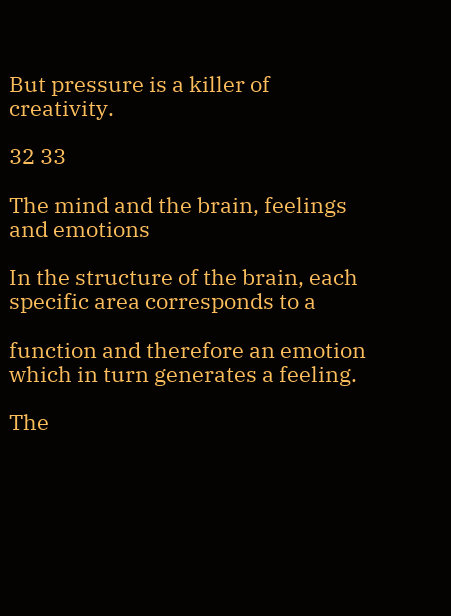But pressure is a killer of creativity.

32 33

The mind and the brain, feelings and emotions

In the structure of the brain, each specific area corresponds to a

function and therefore an emotion which in turn generates a feeling.

The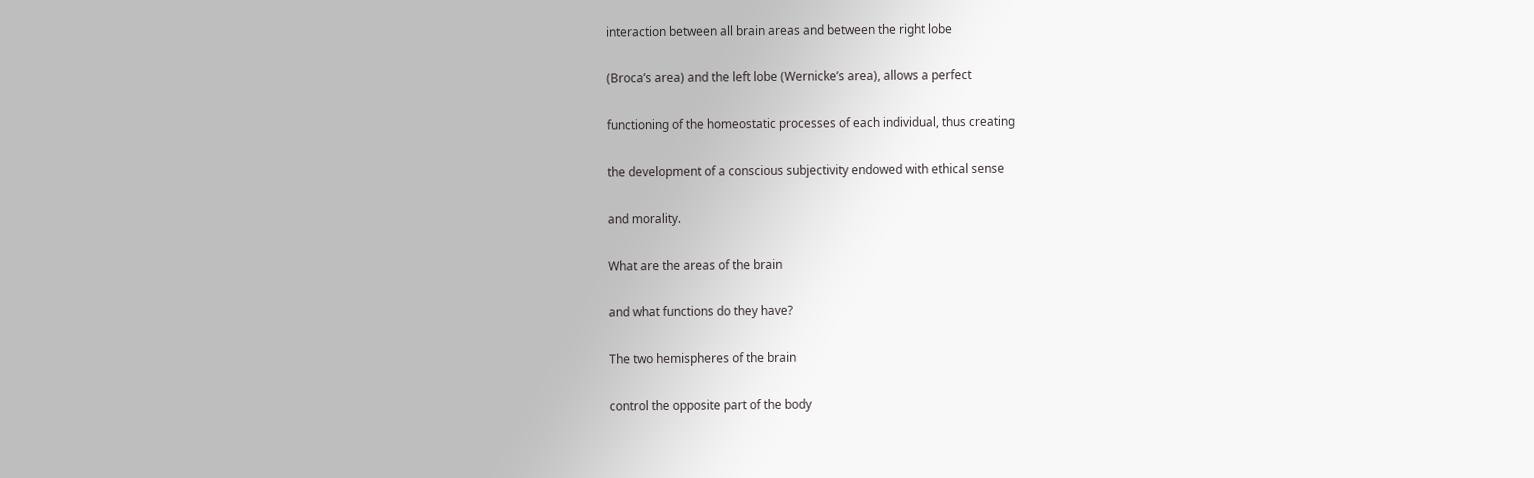interaction between all brain areas and between the right lobe

(Broca’s area) and the left lobe (Wernicke’s area), allows a perfect

functioning of the homeostatic processes of each individual, thus creating

the development of a conscious subjectivity endowed with ethical sense

and morality.

What are the areas of the brain

and what functions do they have?

The two hemispheres of the brain

control the opposite part of the body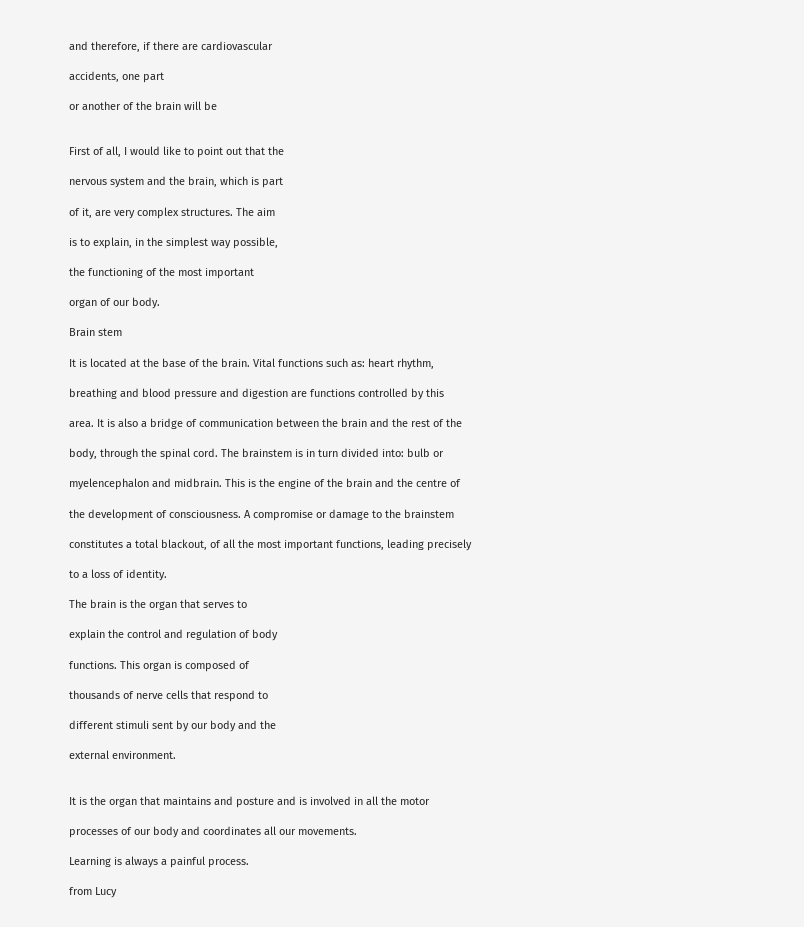and therefore, if there are cardiovascular

accidents, one part

or another of the brain will be


First of all, I would like to point out that the

nervous system and the brain, which is part

of it, are very complex structures. The aim

is to explain, in the simplest way possible,

the functioning of the most important

organ of our body.

Brain stem

It is located at the base of the brain. Vital functions such as: heart rhythm,

breathing and blood pressure and digestion are functions controlled by this

area. It is also a bridge of communication between the brain and the rest of the

body, through the spinal cord. The brainstem is in turn divided into: bulb or

myelencephalon and midbrain. This is the engine of the brain and the centre of

the development of consciousness. A compromise or damage to the brainstem

constitutes a total blackout, of all the most important functions, leading precisely

to a loss of identity.

The brain is the organ that serves to

explain the control and regulation of body

functions. This organ is composed of

thousands of nerve cells that respond to

different stimuli sent by our body and the

external environment.


It is the organ that maintains and posture and is involved in all the motor

processes of our body and coordinates all our movements.

Learning is always a painful process.

from Lucy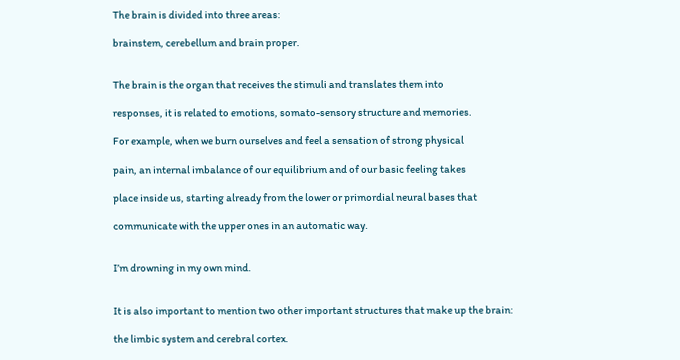The brain is divided into three areas:

brainstem, cerebellum and brain proper.


The brain is the organ that receives the stimuli and translates them into

responses, it is related to emotions, somato-sensory structure and memories.

For example, when we burn ourselves and feel a sensation of strong physical

pain, an internal imbalance of our equilibrium and of our basic feeling takes

place inside us, starting already from the lower or primordial neural bases that

communicate with the upper ones in an automatic way.


I’m drowning in my own mind.


It is also important to mention two other important structures that make up the brain:

the limbic system and cerebral cortex.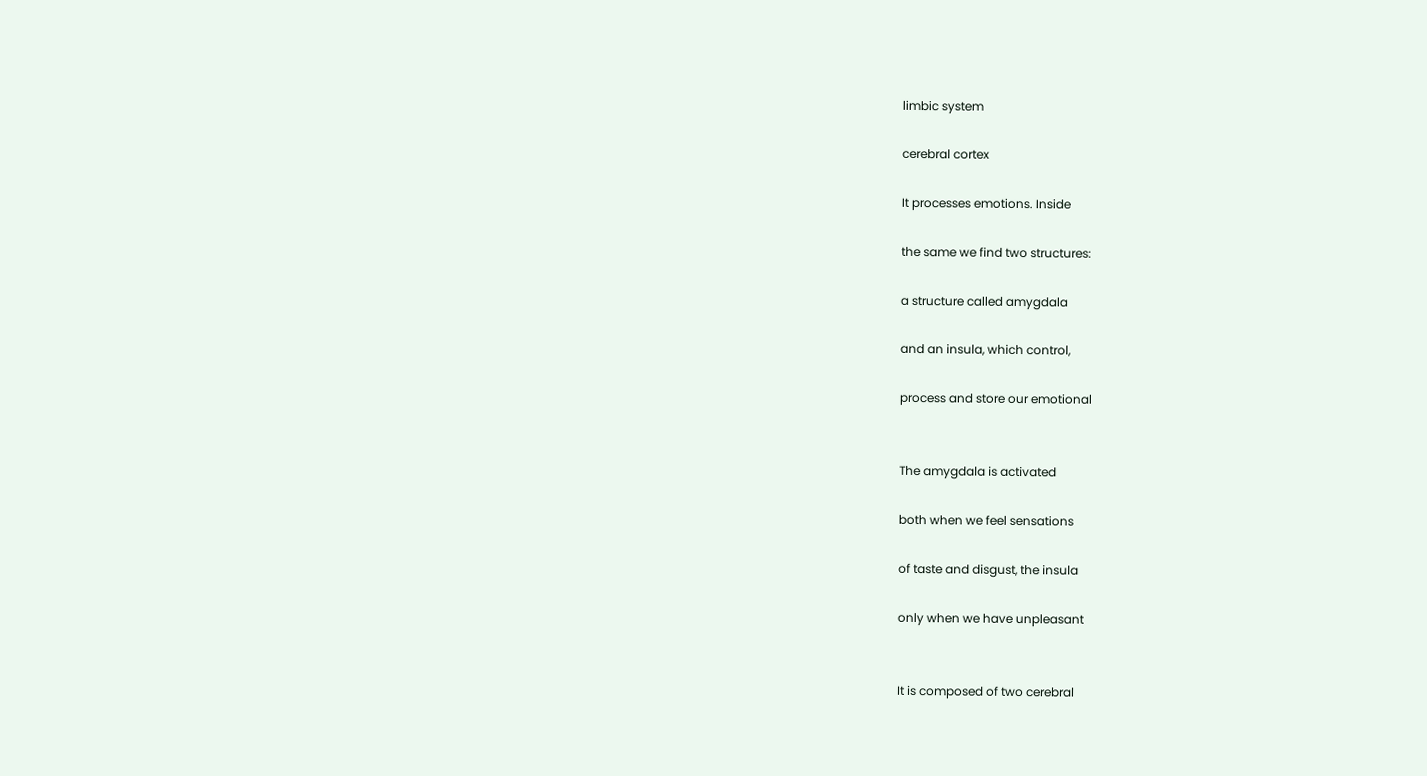limbic system

cerebral cortex

It processes emotions. Inside

the same we find two structures:

a structure called amygdala

and an insula, which control,

process and store our emotional


The amygdala is activated

both when we feel sensations

of taste and disgust, the insula

only when we have unpleasant


It is composed of two cerebral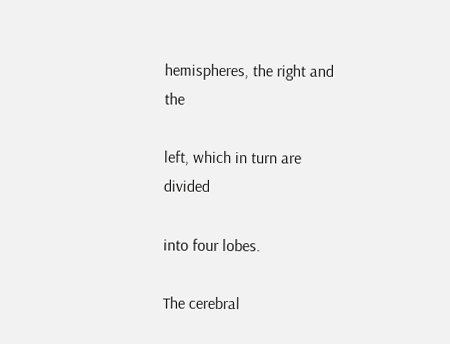hemispheres, the right and the

left, which in turn are divided

into four lobes.

The cerebral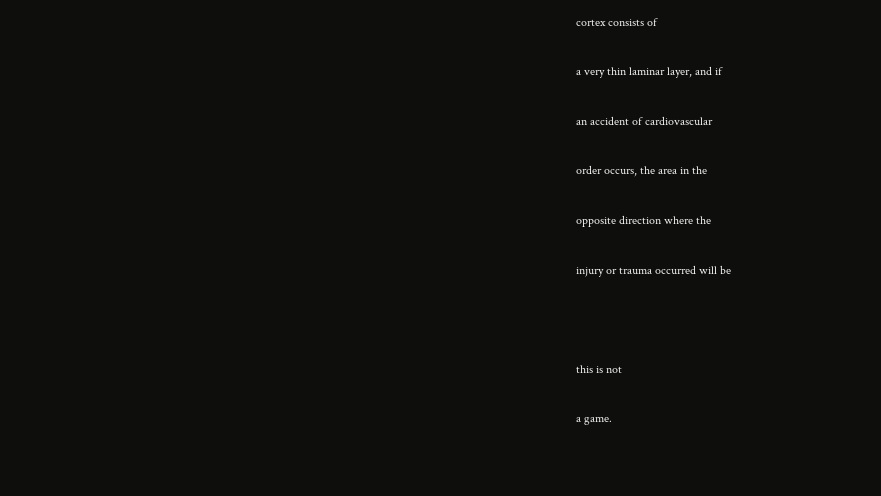cortex consists of

a very thin laminar layer, and if

an accident of cardiovascular

order occurs, the area in the

opposite direction where the

injury or trauma occurred will be



this is not

a game.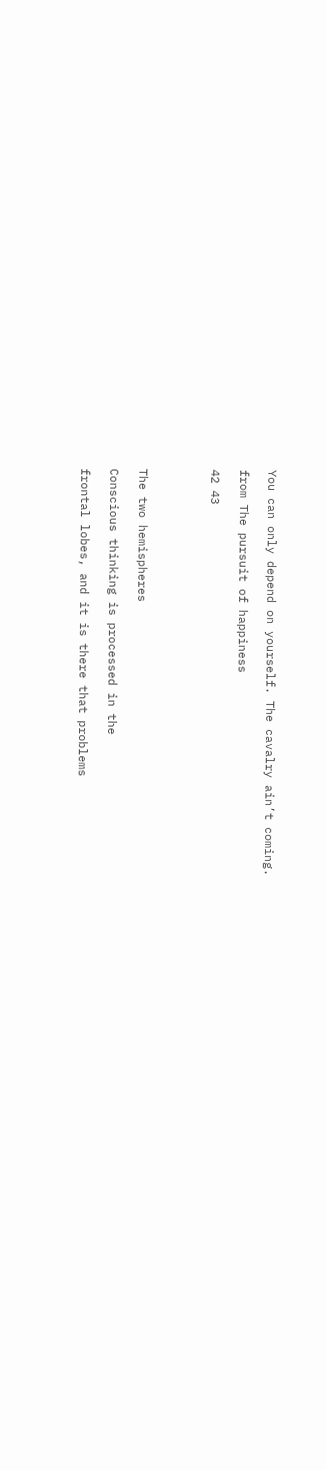You can only depend on yourself. The cavalry ain’t coming.

from The pursuit of happiness

42 43




The two hemispheres

Conscious thinking is processed in the

frontal lobes, and it is there that problems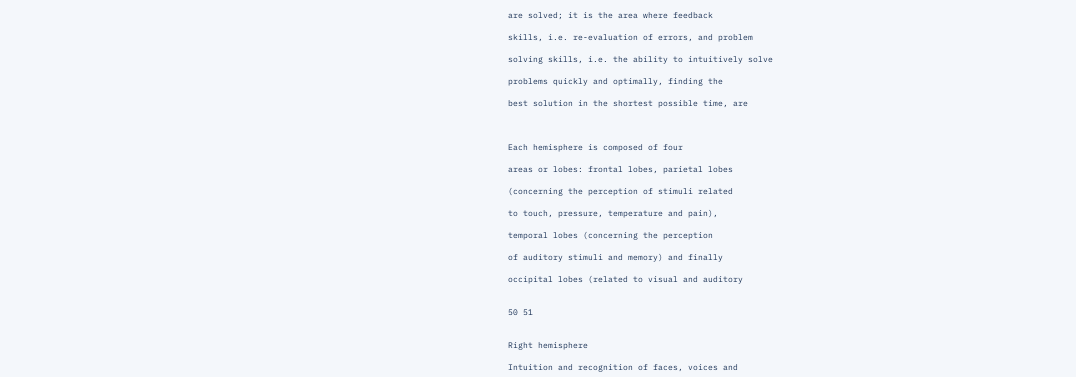are solved; it is the area where feedback

skills, i.e. re-evaluation of errors, and problem

solving skills, i.e. the ability to intuitively solve

problems quickly and optimally, finding the

best solution in the shortest possible time, are



Each hemisphere is composed of four

areas or lobes: frontal lobes, parietal lobes

(concerning the perception of stimuli related

to touch, pressure, temperature and pain),

temporal lobes (concerning the perception

of auditory stimuli and memory) and finally

occipital lobes (related to visual and auditory


50 51


Right hemisphere

Intuition and recognition of faces, voices and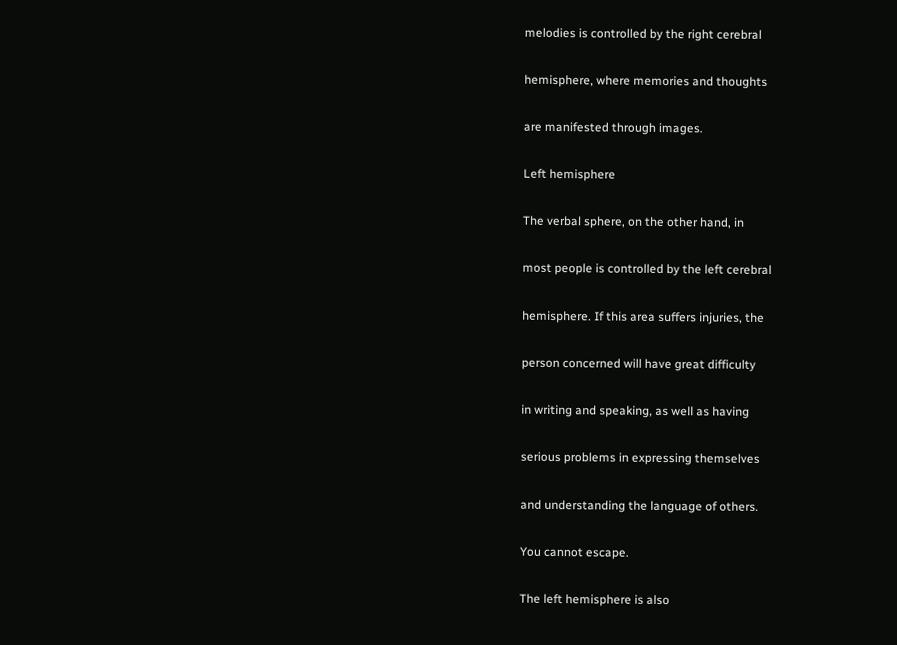melodies is controlled by the right cerebral

hemisphere, where memories and thoughts

are manifested through images.

Left hemisphere

The verbal sphere, on the other hand, in

most people is controlled by the left cerebral

hemisphere. If this area suffers injuries, the

person concerned will have great difficulty

in writing and speaking, as well as having

serious problems in expressing themselves

and understanding the language of others.

You cannot escape.

The left hemisphere is also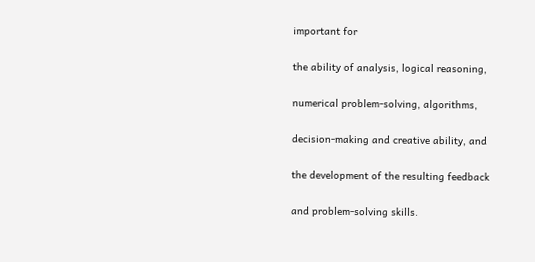important for

the ability of analysis, logical reasoning,

numerical problem-solving, algorithms,

decision-making and creative ability, and

the development of the resulting feedback

and problem-solving skills.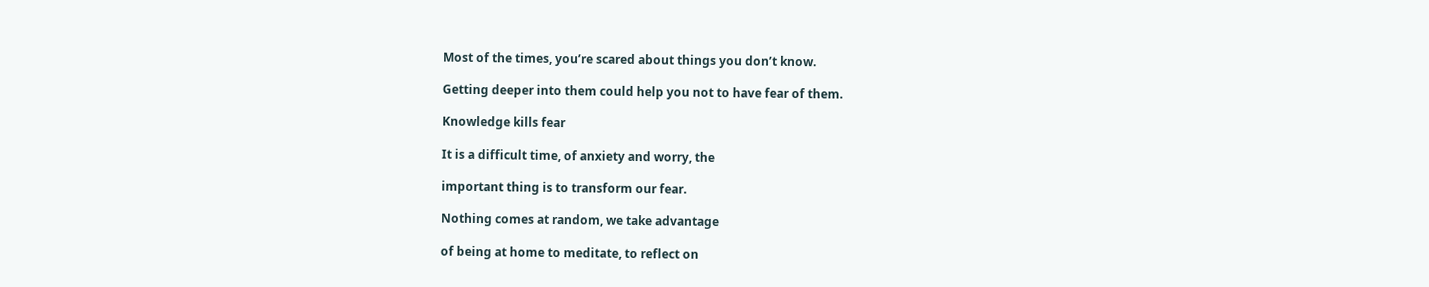Most of the times, you’re scared about things you don’t know.

Getting deeper into them could help you not to have fear of them.

Knowledge kills fear

It is a difficult time, of anxiety and worry, the

important thing is to transform our fear.

Nothing comes at random, we take advantage

of being at home to meditate, to reflect on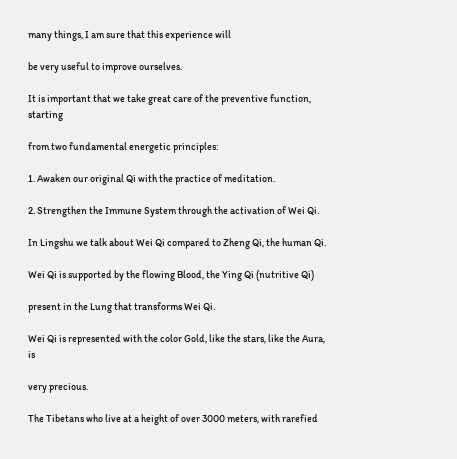many things, I am sure that this experience will

be very useful to improve ourselves.

It is important that we take great care of the preventive function, starting

from two fundamental energetic principles:

1. Awaken our original Qi with the practice of meditation.

2. Strengthen the Immune System through the activation of Wei Qi.

In Lingshu we talk about Wei Qi compared to Zheng Qi, the human Qi.

Wei Qi is supported by the flowing Blood, the Ying Qi (nutritive Qi)

present in the Lung that transforms Wei Qi.

Wei Qi is represented with the color Gold, like the stars, like the Aura, is

very precious.

The Tibetans who live at a height of over 3000 meters, with rarefied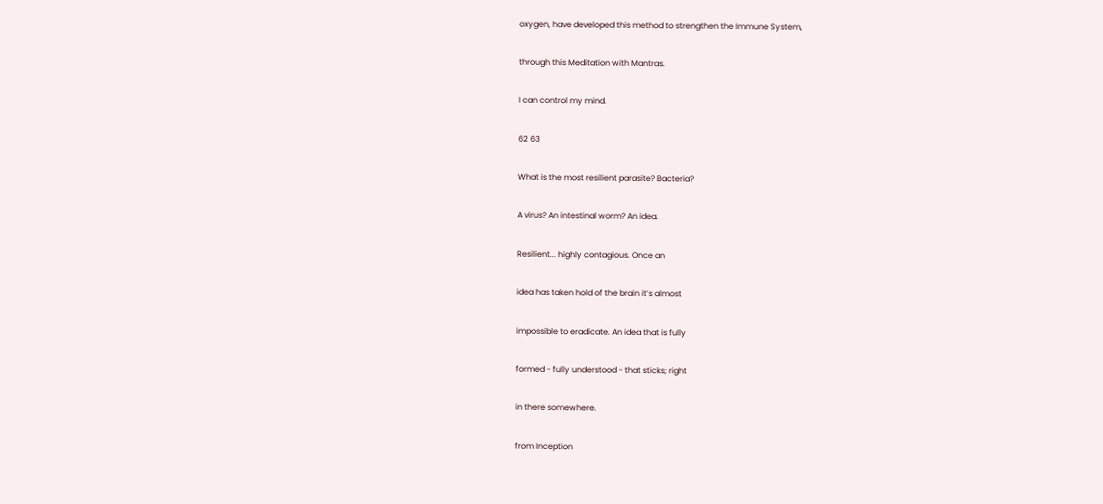oxygen, have developed this method to strengthen the Immune System,

through this Meditation with Mantras.

I can control my mind.

62 63

What is the most resilient parasite? Bacteria?

A virus? An intestinal worm? An idea.

Resilient... highly contagious. Once an

idea has taken hold of the brain it’s almost

impossible to eradicate. An idea that is fully

formed - fully understood - that sticks; right

in there somewhere.

from Inception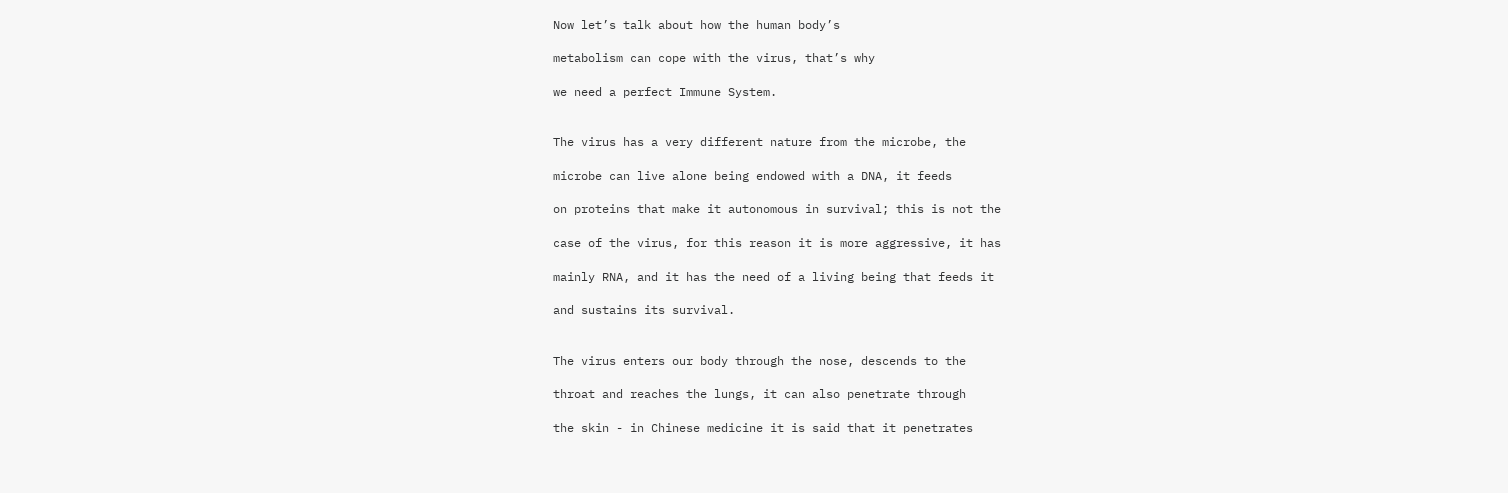Now let’s talk about how the human body’s

metabolism can cope with the virus, that’s why

we need a perfect Immune System.


The virus has a very different nature from the microbe, the

microbe can live alone being endowed with a DNA, it feeds

on proteins that make it autonomous in survival; this is not the

case of the virus, for this reason it is more aggressive, it has

mainly RNA, and it has the need of a living being that feeds it

and sustains its survival.


The virus enters our body through the nose, descends to the

throat and reaches the lungs, it can also penetrate through

the skin - in Chinese medicine it is said that it penetrates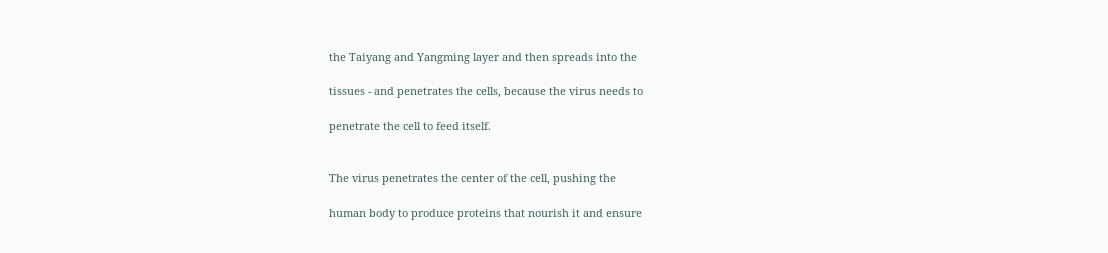the Taiyang and Yangming layer and then spreads into the

tissues - and penetrates the cells, because the virus needs to

penetrate the cell to feed itself.


The virus penetrates the center of the cell, pushing the

human body to produce proteins that nourish it and ensure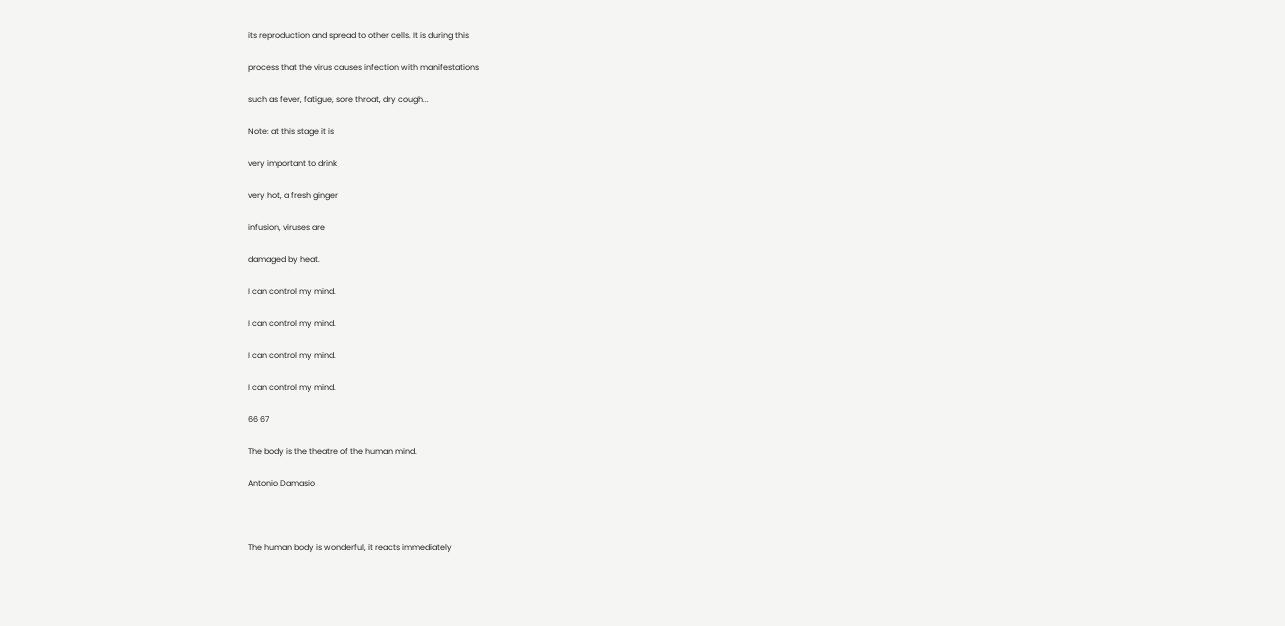its reproduction and spread to other cells. It is during this

process that the virus causes infection with manifestations

such as fever, fatigue, sore throat, dry cough...

Note: at this stage it is

very important to drink

very hot, a fresh ginger

infusion, viruses are

damaged by heat.

I can control my mind.

I can control my mind.

I can control my mind.

I can control my mind.

66 67

The body is the theatre of the human mind.

Antonio Damasio



The human body is wonderful, it reacts immediately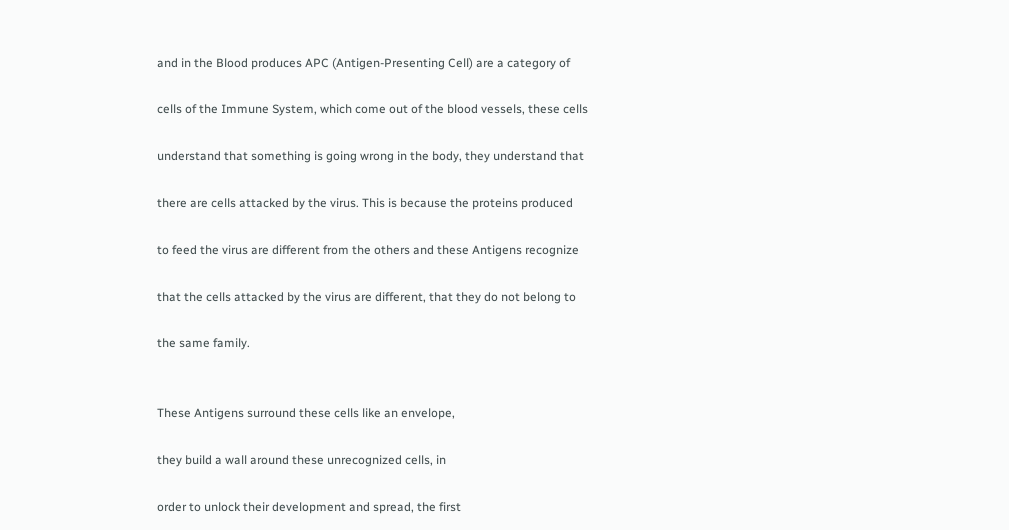and in the Blood produces APC (Antigen-Presenting Cell) are a category of

cells of the Immune System, which come out of the blood vessels, these cells

understand that something is going wrong in the body, they understand that

there are cells attacked by the virus. This is because the proteins produced

to feed the virus are different from the others and these Antigens recognize

that the cells attacked by the virus are different, that they do not belong to

the same family.


These Antigens surround these cells like an envelope,

they build a wall around these unrecognized cells, in

order to unlock their development and spread, the first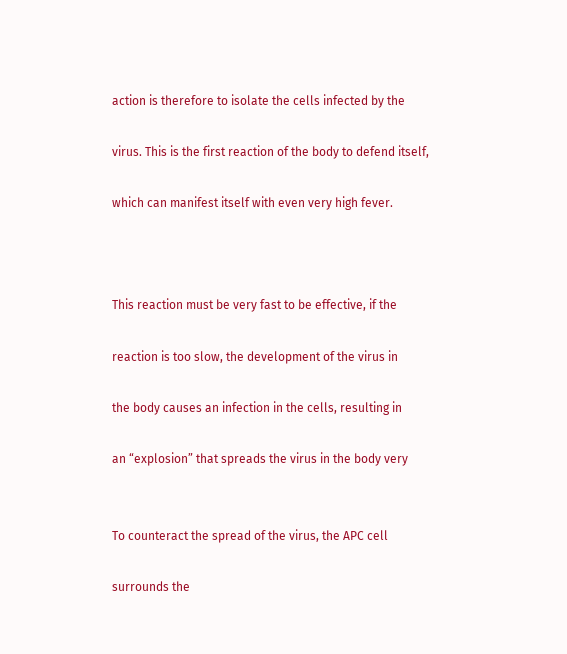action is therefore to isolate the cells infected by the

virus. This is the first reaction of the body to defend itself,

which can manifest itself with even very high fever.



This reaction must be very fast to be effective, if the

reaction is too slow, the development of the virus in

the body causes an infection in the cells, resulting in

an “explosion” that spreads the virus in the body very


To counteract the spread of the virus, the APC cell

surrounds the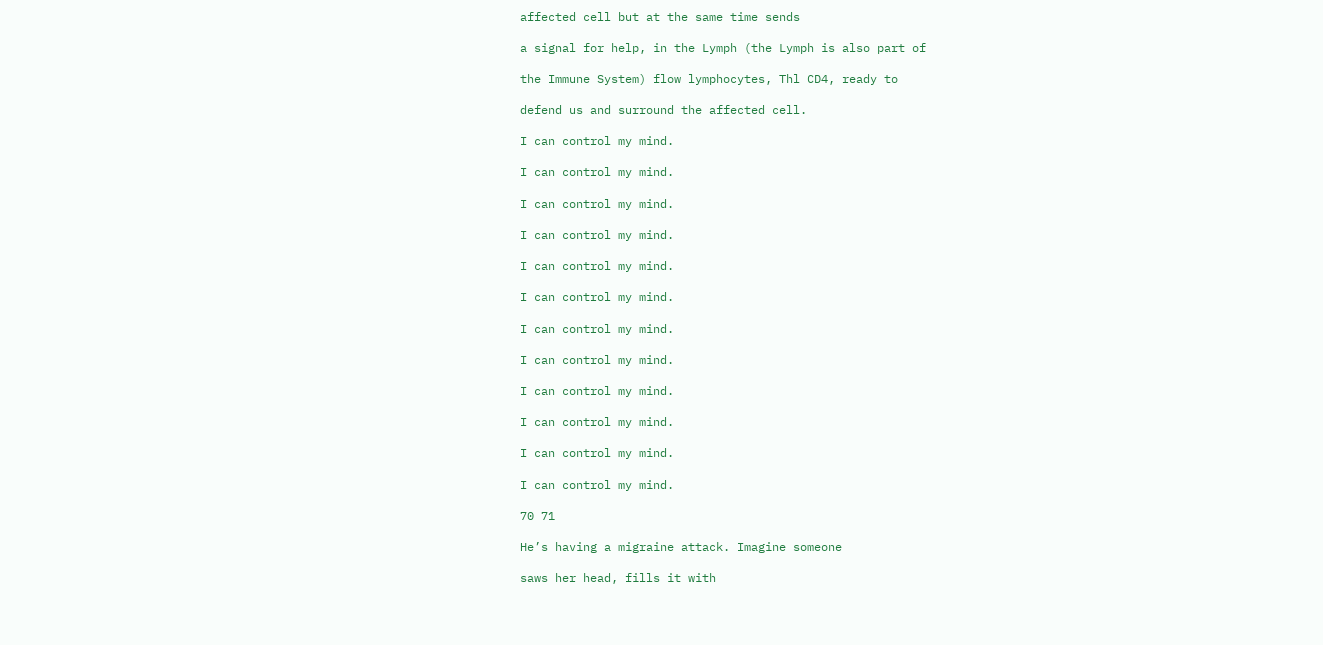affected cell but at the same time sends

a signal for help, in the Lymph (the Lymph is also part of

the Immune System) flow lymphocytes, Thl CD4, ready to

defend us and surround the affected cell.

I can control my mind.

I can control my mind.

I can control my mind.

I can control my mind.

I can control my mind.

I can control my mind.

I can control my mind.

I can control my mind.

I can control my mind.

I can control my mind.

I can control my mind.

I can control my mind.

70 71

He’s having a migraine attack. Imagine someone

saws her head, fills it with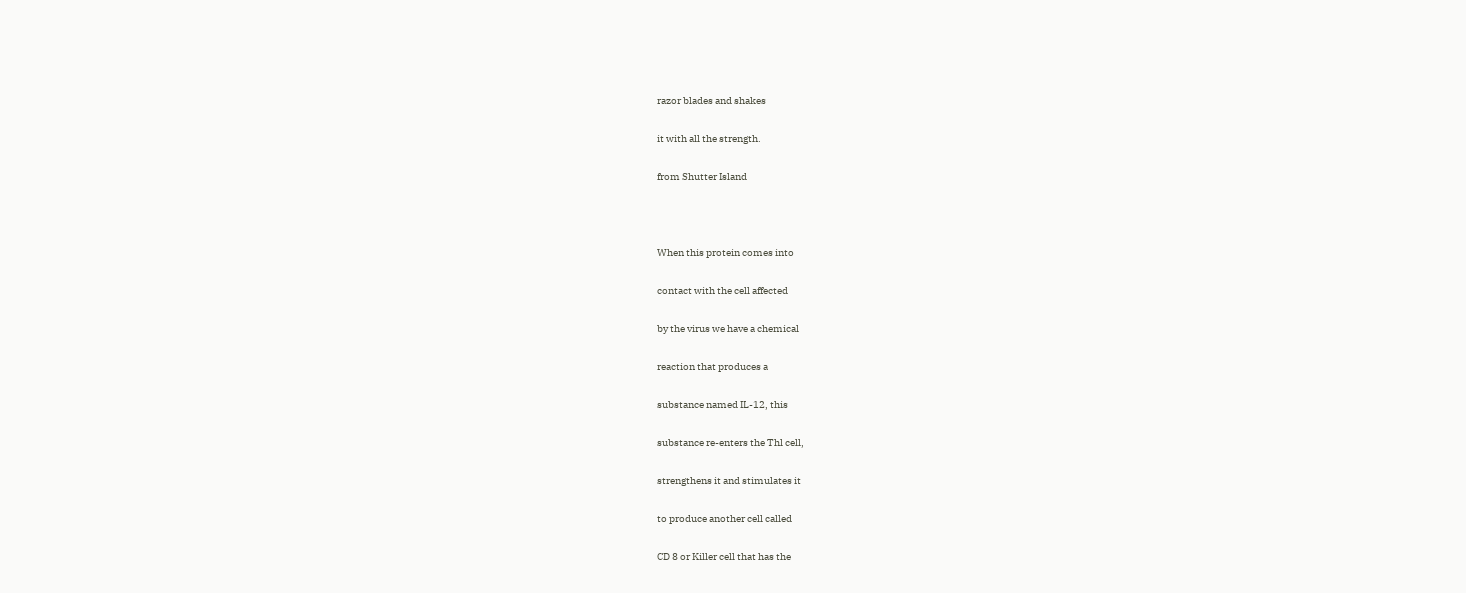razor blades and shakes

it with all the strength.

from Shutter Island



When this protein comes into

contact with the cell affected

by the virus we have a chemical

reaction that produces a

substance named IL-12, this

substance re-enters the Thl cell,

strengthens it and stimulates it

to produce another cell called

CD 8 or Killer cell that has the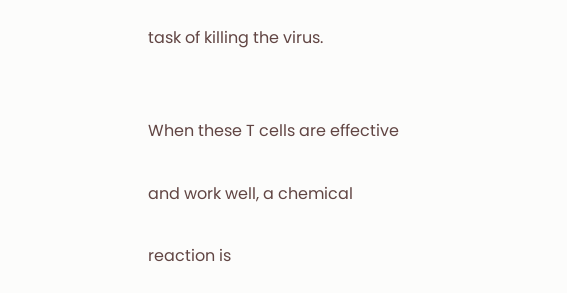task of killing the virus.


When these T cells are effective

and work well, a chemical

reaction is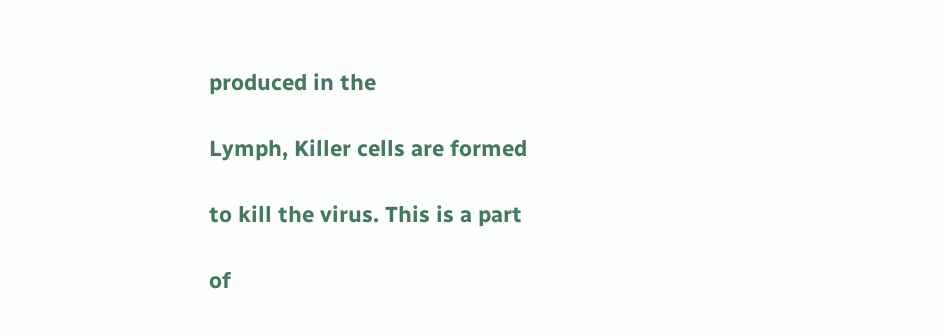produced in the

Lymph, Killer cells are formed

to kill the virus. This is a part

of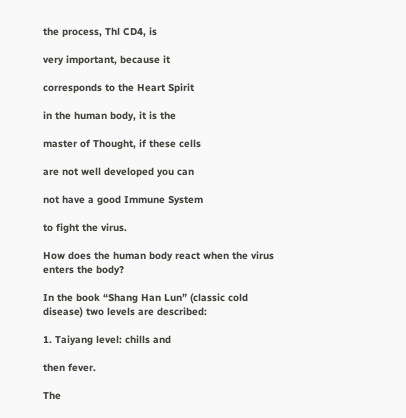the process, Thl CD4, is

very important, because it

corresponds to the Heart Spirit

in the human body, it is the

master of Thought, if these cells

are not well developed you can

not have a good Immune System

to fight the virus.

How does the human body react when the virus enters the body?

In the book “Shang Han Lun” (classic cold disease) two levels are described:

1. Taiyang level: chills and

then fever.

The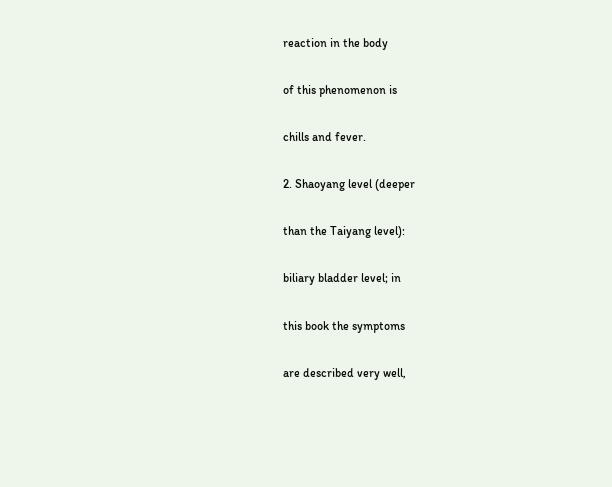reaction in the body

of this phenomenon is

chills and fever.

2. Shaoyang level (deeper

than the Taiyang level):

biliary bladder level; in

this book the symptoms

are described very well,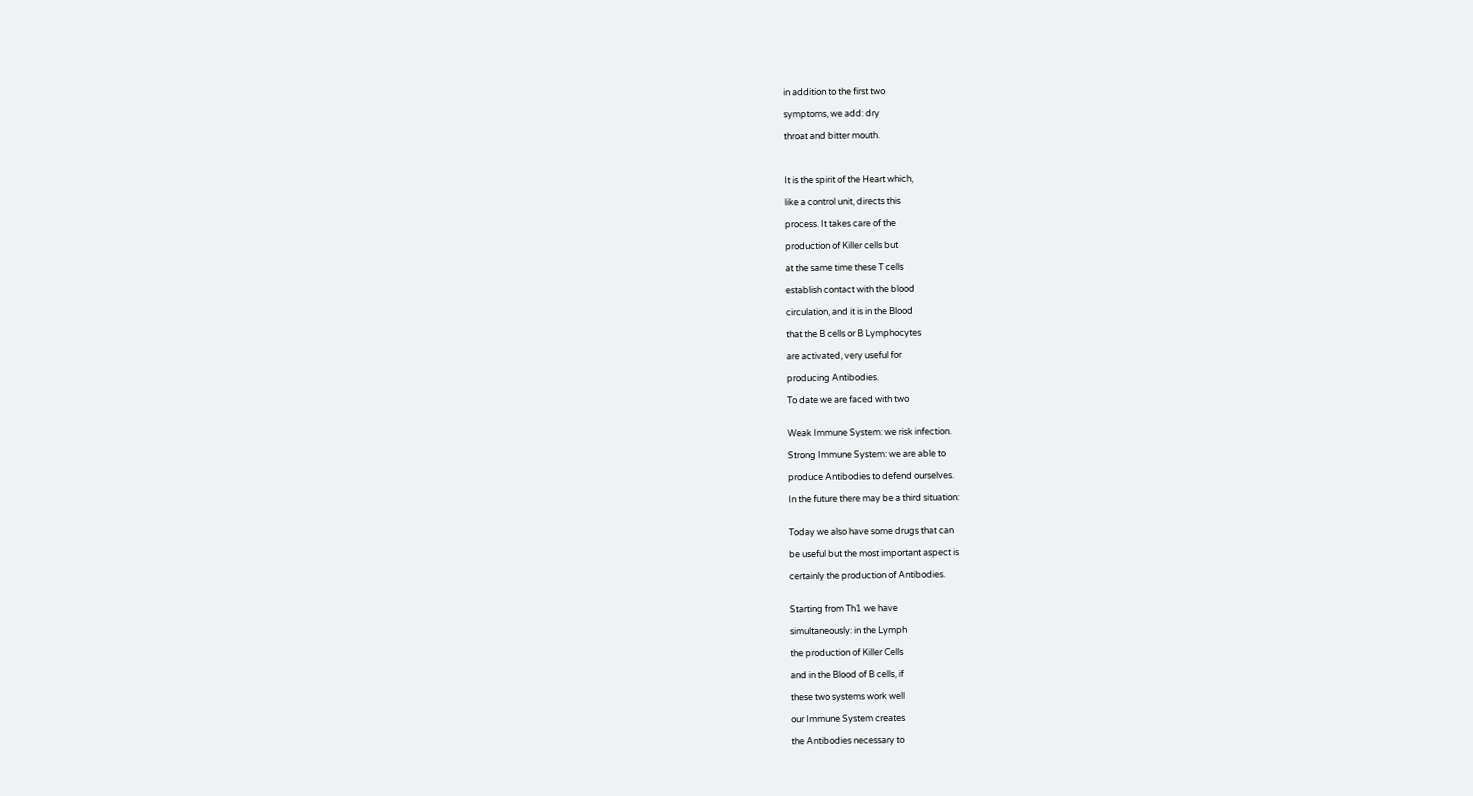in addition to the first two

symptoms, we add: dry

throat and bitter mouth.



It is the spirit of the Heart which,

like a control unit, directs this

process. It takes care of the

production of Killer cells but

at the same time these T cells

establish contact with the blood

circulation, and it is in the Blood

that the B cells or B Lymphocytes

are activated, very useful for

producing Antibodies.

To date we are faced with two


Weak Immune System: we risk infection.

Strong Immune System: we are able to

produce Antibodies to defend ourselves.

In the future there may be a third situation:


Today we also have some drugs that can

be useful but the most important aspect is

certainly the production of Antibodies.


Starting from Th1 we have

simultaneously: in the Lymph

the production of Killer Cells

and in the Blood of B cells, if

these two systems work well

our Immune System creates

the Antibodies necessary to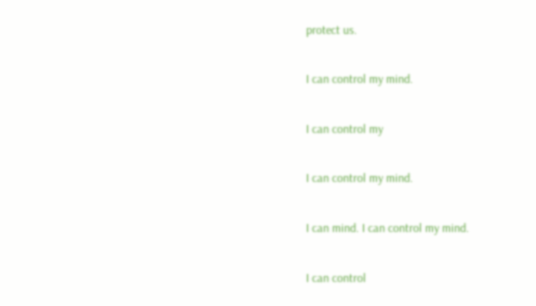protect us.

I can control my mind.

I can control my

I can control my mind.

I can mind. I can control my mind.

I can control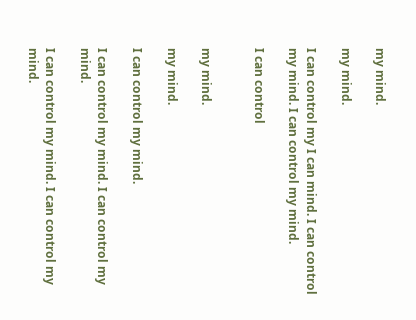my mind.

my mind.

I can control my I can mind. I can control my mind. I can control my mind.

I can control


my mind.

my mind.

I can control my mind.

I can control my mind. I can control my mind.

I can control my mind. I can control my mind.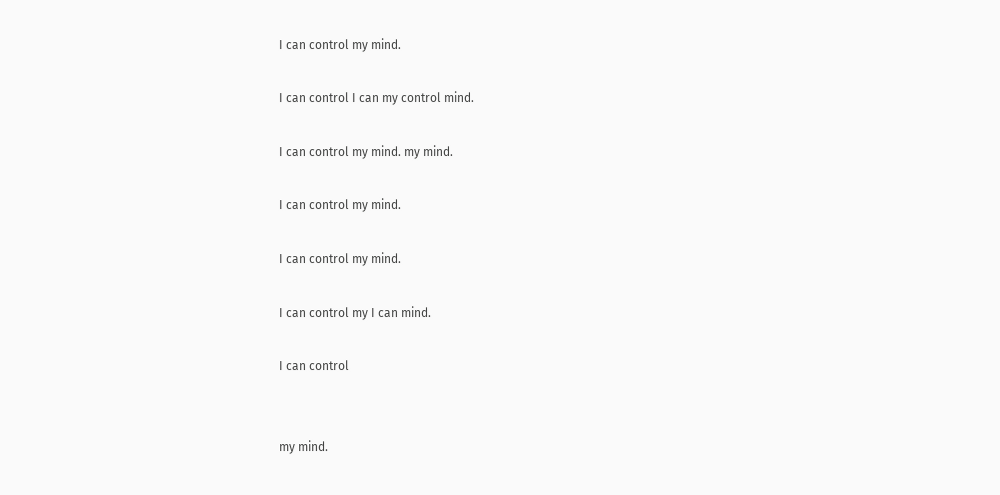I can control my mind.

I can control I can my control mind.

I can control my mind. my mind.

I can control my mind.

I can control my mind.

I can control my I can mind.

I can control


my mind.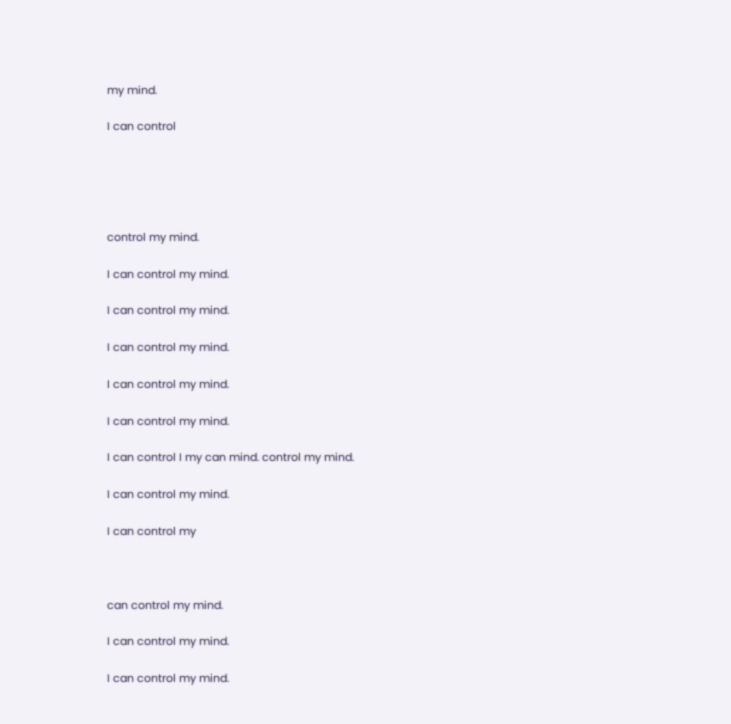my mind.

I can control





control my mind.

I can control my mind.

I can control my mind.

I can control my mind.

I can control my mind.

I can control my mind.

I can control I my can mind. control my mind.

I can control my mind.

I can control my



can control my mind.

I can control my mind.

I can control my mind.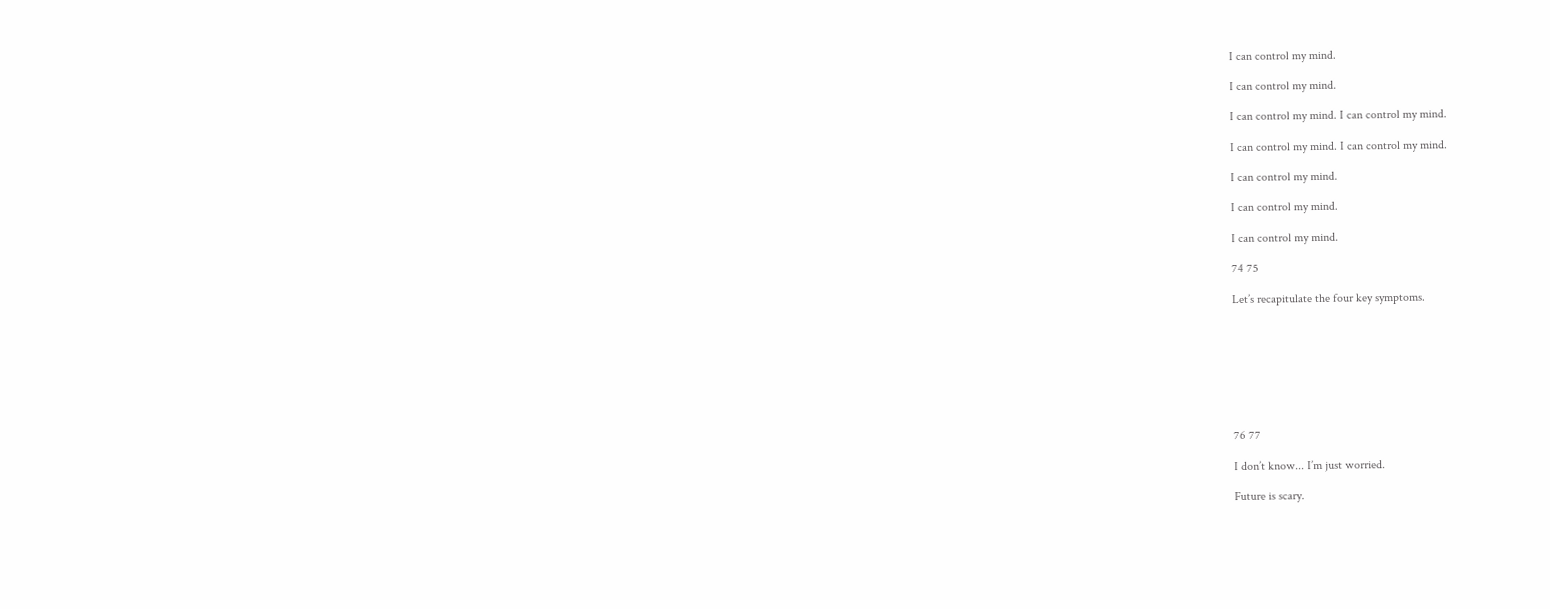I can control my mind.

I can control my mind.

I can control my mind. I can control my mind.

I can control my mind. I can control my mind.

I can control my mind.

I can control my mind.

I can control my mind.

74 75

Let’s recapitulate the four key symptoms.








76 77

I don’t know... I’m just worried.

Future is scary.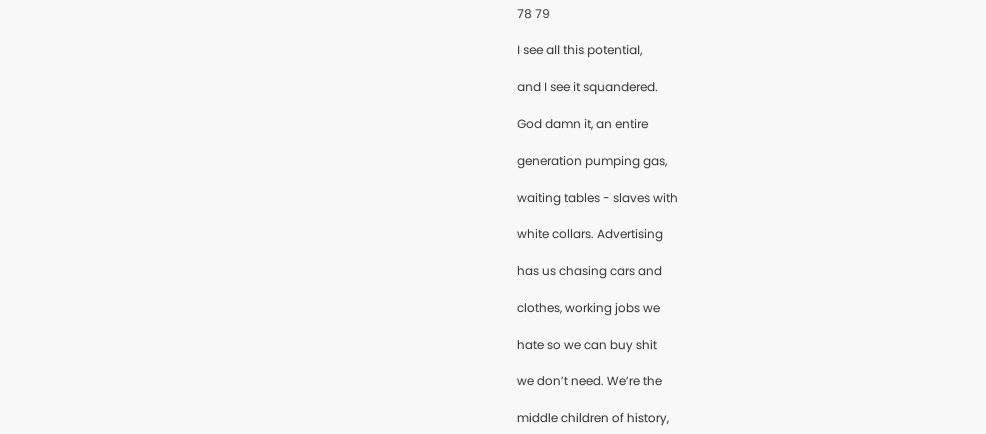78 79

I see all this potential,

and I see it squandered.

God damn it, an entire

generation pumping gas,

waiting tables - slaves with

white collars. Advertising

has us chasing cars and

clothes, working jobs we

hate so we can buy shit

we don’t need. We’re the

middle children of history,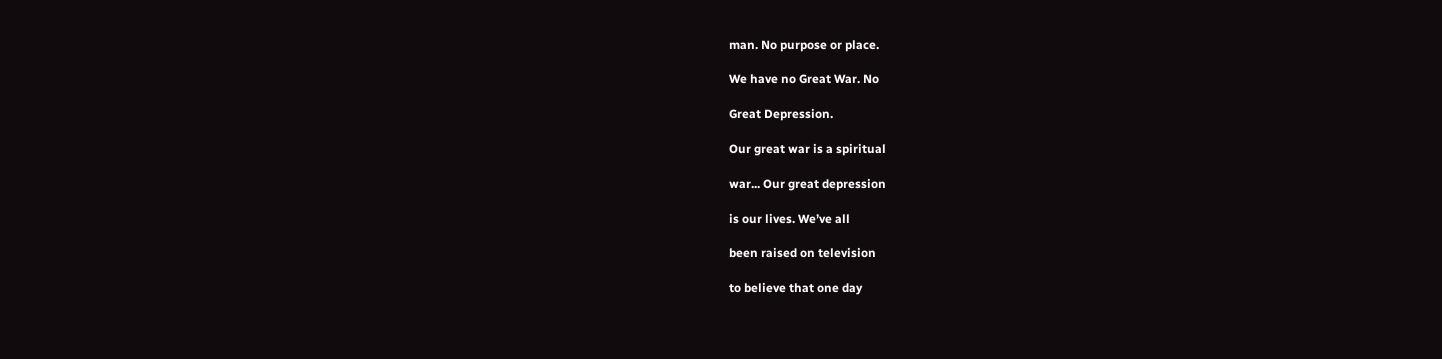man. No purpose or place.

We have no Great War. No

Great Depression.

Our great war is a spiritual

war... Our great depression

is our lives. We’ve all

been raised on television

to believe that one day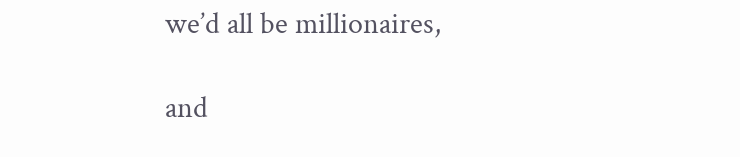we’d all be millionaires,

and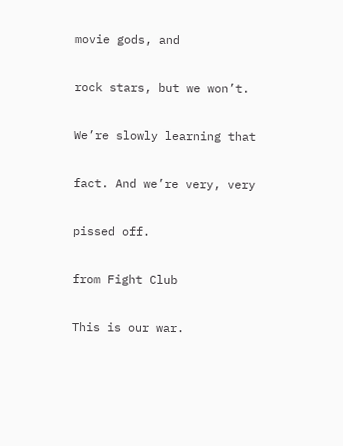movie gods, and

rock stars, but we won’t.

We’re slowly learning that

fact. And we’re very, very

pissed off.

from Fight Club

This is our war.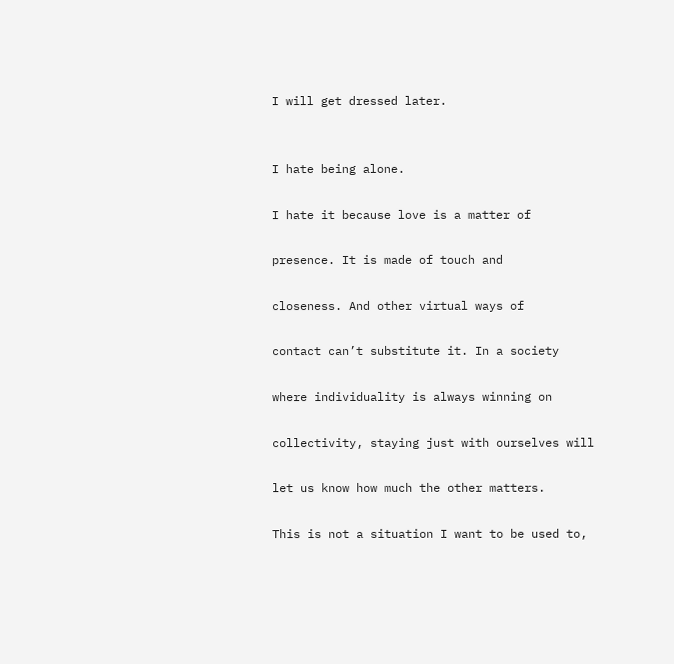I will get dressed later.


I hate being alone.

I hate it because love is a matter of

presence. It is made of touch and

closeness. And other virtual ways of

contact can’t substitute it. In a society

where individuality is always winning on

collectivity, staying just with ourselves will

let us know how much the other matters.

This is not a situation I want to be used to,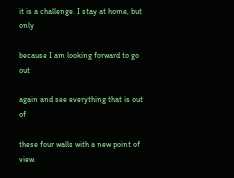it is a challenge. I stay at home, but only

because I am looking forward to go out

again and see everything that is out of

these four walls with a new point of view.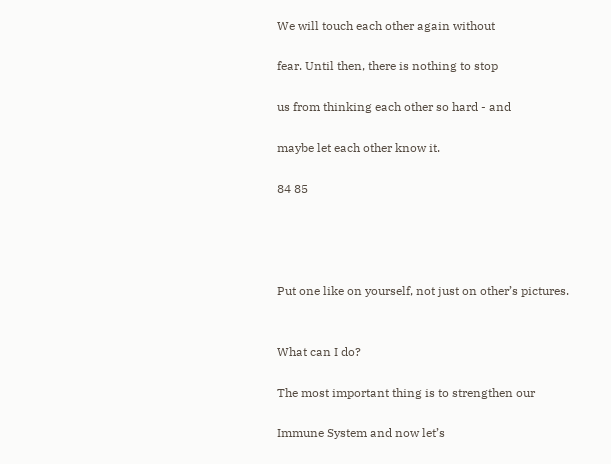We will touch each other again without

fear. Until then, there is nothing to stop

us from thinking each other so hard - and

maybe let each other know it.

84 85




Put one like on yourself, not just on other’s pictures.


What can I do?

The most important thing is to strengthen our

Immune System and now let’s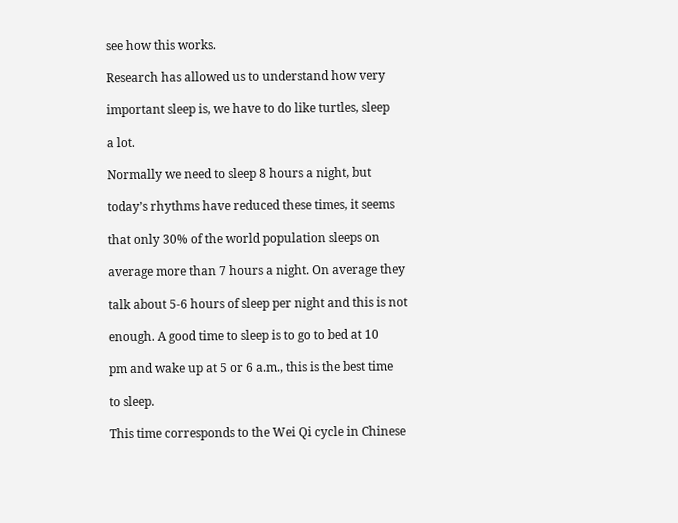see how this works.

Research has allowed us to understand how very

important sleep is, we have to do like turtles, sleep

a lot.

Normally we need to sleep 8 hours a night, but

today’s rhythms have reduced these times, it seems

that only 30% of the world population sleeps on

average more than 7 hours a night. On average they

talk about 5-6 hours of sleep per night and this is not

enough. A good time to sleep is to go to bed at 10

pm and wake up at 5 or 6 a.m., this is the best time

to sleep.

This time corresponds to the Wei Qi cycle in Chinese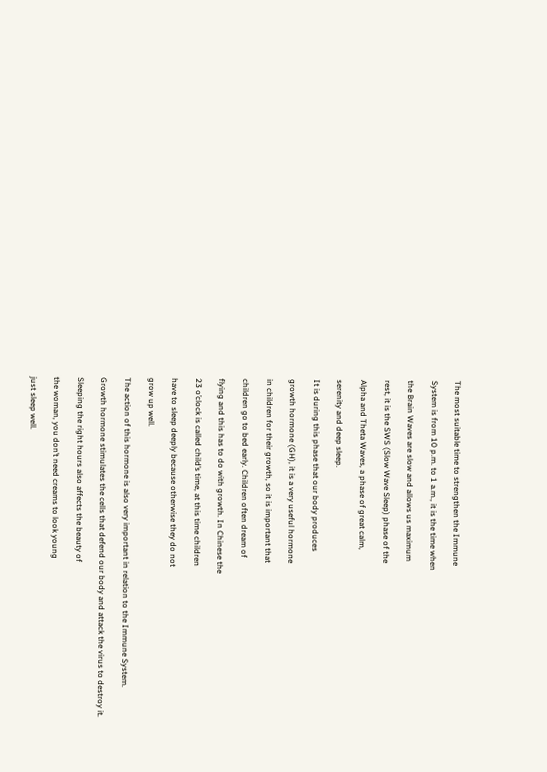The most suitable time to strengthen the Immune

System is from 10 p.m. to 1 a.m., it is the time when

the Brain Waves are slow and allows us maximum

rest, it is the SWS (Slow Wave Sleep) phase of the

Alpha and Theta Waves, a phase of great calm,

serenity and deep sleep.

It is during this phase that our body produces

growth hormone (GH), it is a very useful hormone

in children for their growth, so it is important that

children go to bed early. Children often dream of

flying and this has to do with growth. In Chinese the

23 o’clock is called child’s time, at this time children

have to sleep deeply because otherwise they do not

grow up well.

The action of this hormone is also very important in relation to the Immune System.

Growth hormone stimulates the cells that defend our body and attack the virus to destroy it.

Sleeping the right hours also affects the beauty of

the woman, you don’t need creams to look young

just sleep well.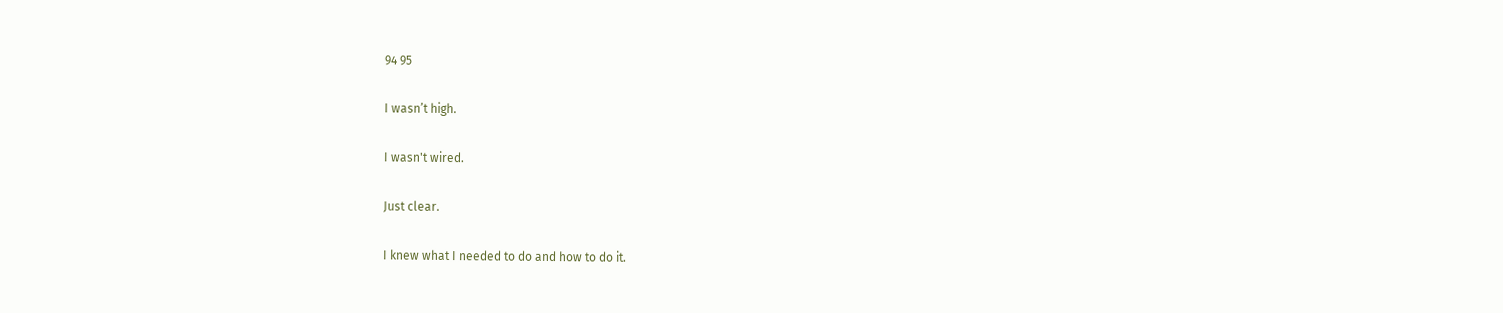94 95

I wasn’t high.

I wasn't wired.

Just clear.

I knew what I needed to do and how to do it.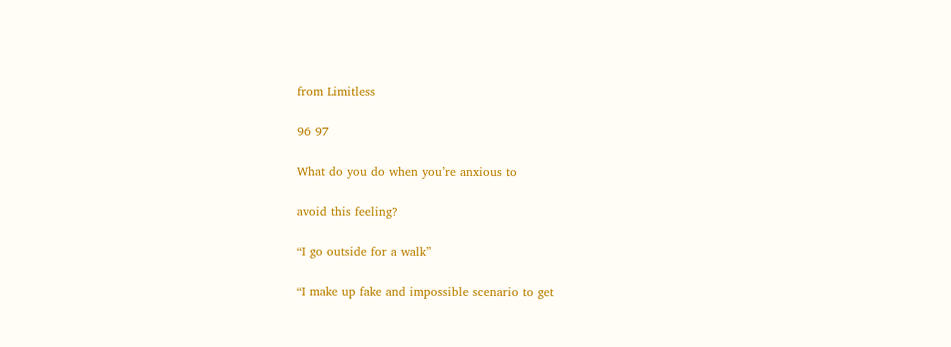from Limitless

96 97

What do you do when you’re anxious to

avoid this feeling?

“I go outside for a walk”

“I make up fake and impossible scenario to get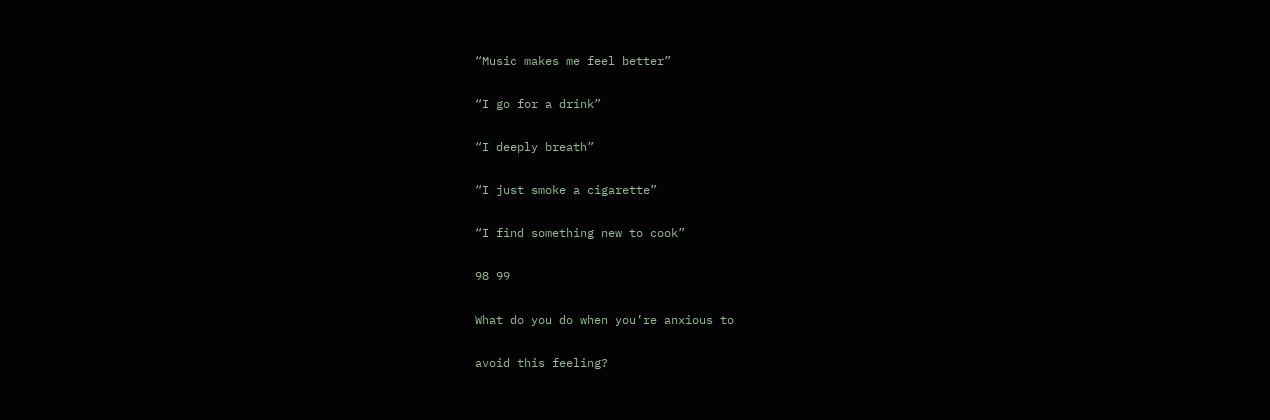“Music makes me feel better”

“I go for a drink”

“I deeply breath”

“I just smoke a cigarette”

“I find something new to cook”

98 99

What do you do when you’re anxious to

avoid this feeling?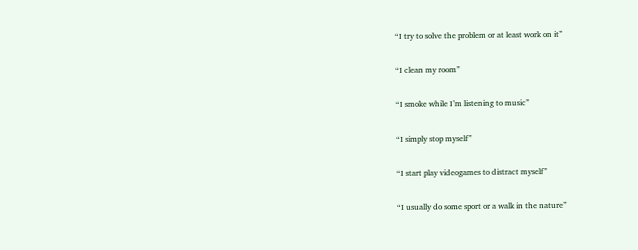“I try to solve the problem or at least work on it”

“I clean my room”

“I smoke while I’m listening to music”

“I simply stop myself”

“I start play videogames to distract myself”

“I usually do some sport or a walk in the nature”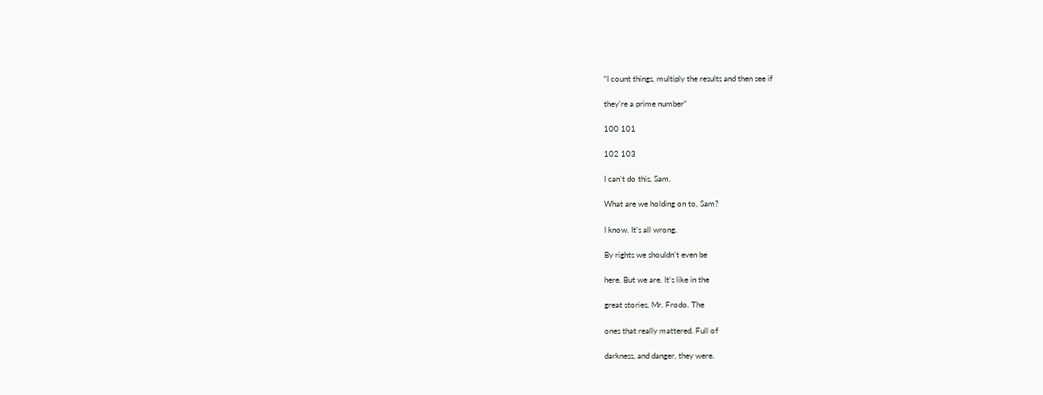“I count things, multiply the results and then see if

they’re a prime number”

100 101

102 103

I can’t do this, Sam.

What are we holding on to, Sam?

I know. It’s all wrong.

By rights we shouldn’t even be

here. But we are. It’s like in the

great stories, Mr. Frodo. The

ones that really mattered. Full of

darkness, and danger, they were.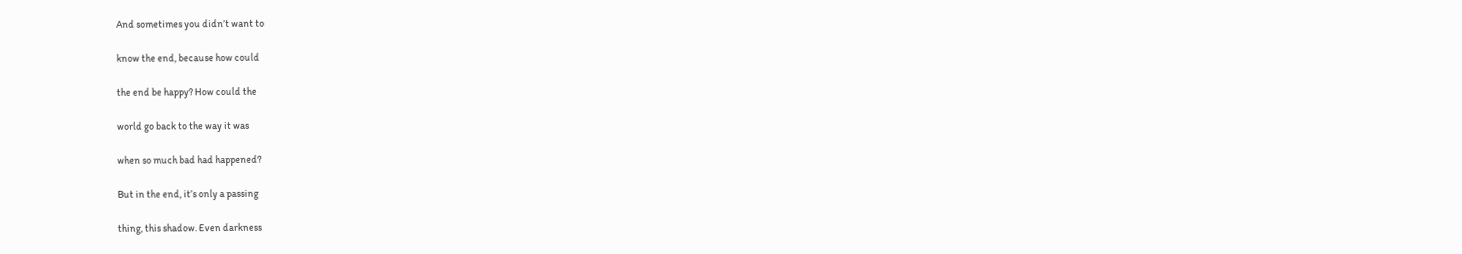And sometimes you didn’t want to

know the end, because how could

the end be happy? How could the

world go back to the way it was

when so much bad had happened?

But in the end, it’s only a passing

thing, this shadow. Even darkness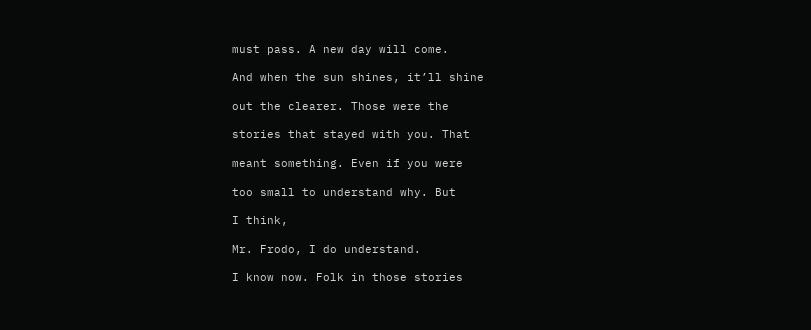must pass. A new day will come.

And when the sun shines, it’ll shine

out the clearer. Those were the

stories that stayed with you. That

meant something. Even if you were

too small to understand why. But

I think,

Mr. Frodo, I do understand.

I know now. Folk in those stories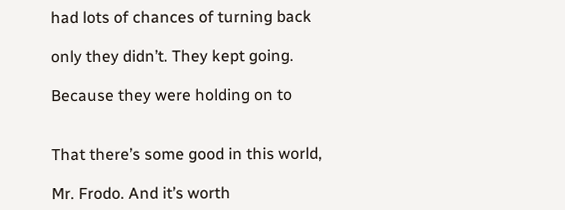had lots of chances of turning back

only they didn’t. They kept going.

Because they were holding on to


That there’s some good in this world,

Mr. Frodo. And it’s worth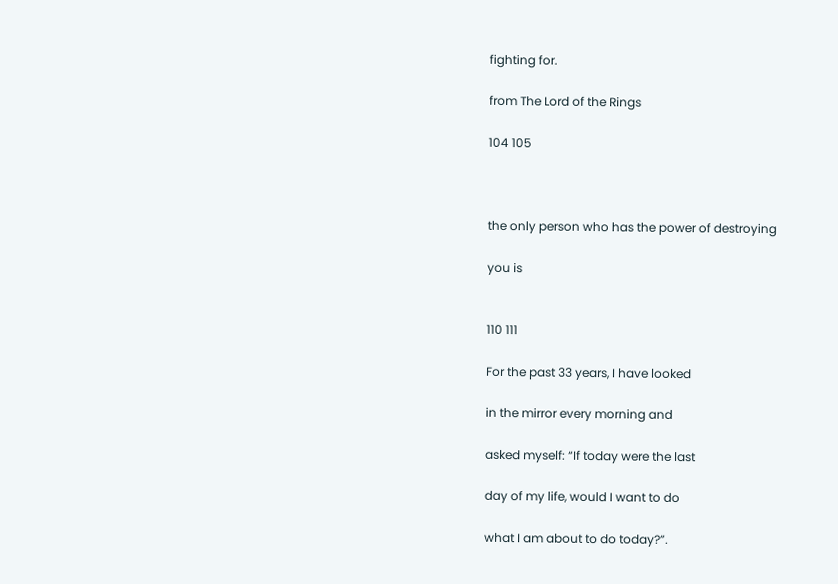fighting for.

from The Lord of the Rings

104 105



the only person who has the power of destroying

you is


110 111

For the past 33 years, I have looked

in the mirror every morning and

asked myself: “If today were the last

day of my life, would I want to do

what I am about to do today?”.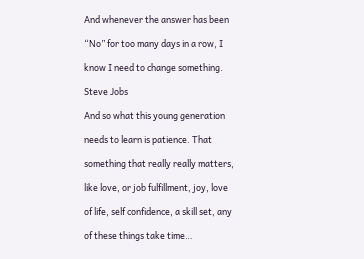And whenever the answer has been

“No” for too many days in a row, I

know I need to change something.

Steve Jobs

And so what this young generation

needs to learn is patience. That

something that really really matters,

like love, or job fulfillment, joy, love

of life, self confidence, a skill set, any

of these things take time…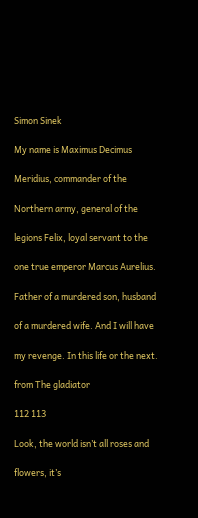Simon Sinek

My name is Maximus Decimus

Meridius, commander of the

Northern army, general of the

legions Felix, loyal servant to the

one true emperor Marcus Aurelius.

Father of a murdered son, husband

of a murdered wife. And I will have

my revenge. In this life or the next.

from The gladiator

112 113

Look, the world isn’t all roses and

flowers, it’s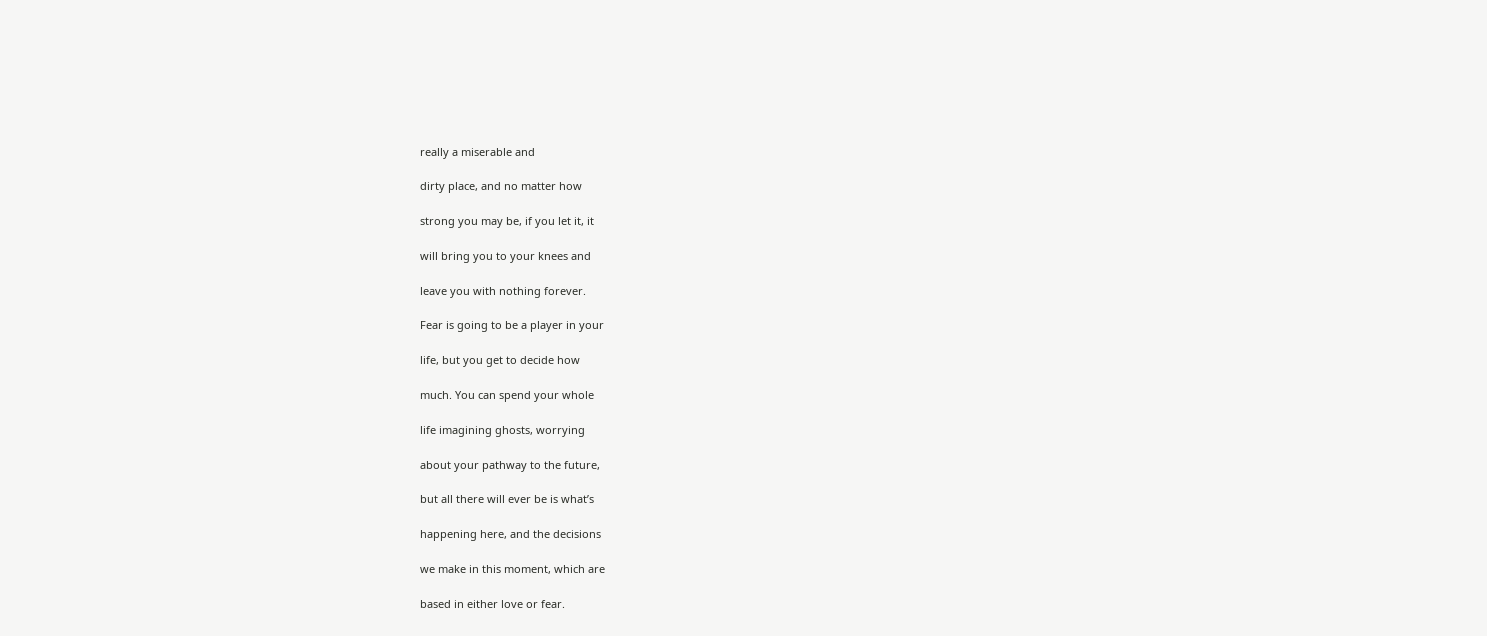really a miserable and

dirty place, and no matter how

strong you may be, if you let it, it

will bring you to your knees and

leave you with nothing forever.

Fear is going to be a player in your

life, but you get to decide how

much. You can spend your whole

life imagining ghosts, worrying

about your pathway to the future,

but all there will ever be is what’s

happening here, and the decisions

we make in this moment, which are

based in either love or fear.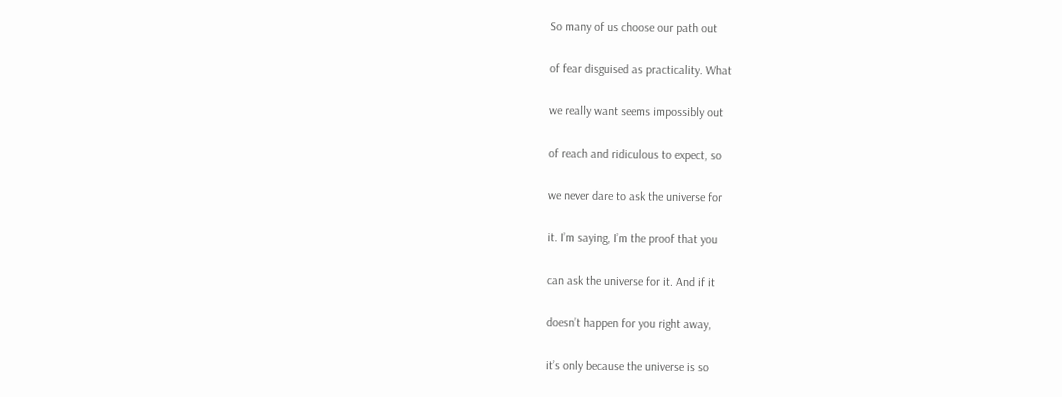So many of us choose our path out

of fear disguised as practicality. What

we really want seems impossibly out

of reach and ridiculous to expect, so

we never dare to ask the universe for

it. I’m saying, I’m the proof that you

can ask the universe for it. And if it

doesn’t happen for you right away,

it’s only because the universe is so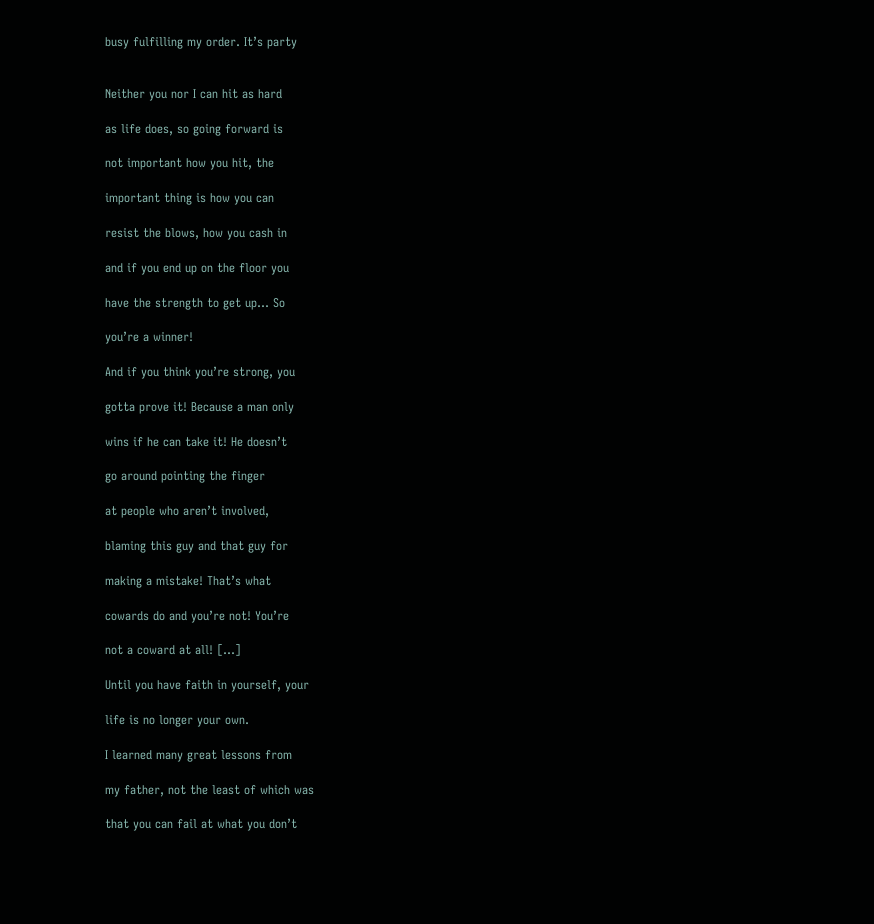busy fulfilling my order. It’s party


Neither you nor I can hit as hard

as life does, so going forward is

not important how you hit, the

important thing is how you can

resist the blows, how you cash in

and if you end up on the floor you

have the strength to get up... So

you’re a winner!

And if you think you’re strong, you

gotta prove it! Because a man only

wins if he can take it! He doesn’t

go around pointing the finger

at people who aren’t involved,

blaming this guy and that guy for

making a mistake! That’s what

cowards do and you’re not! You’re

not a coward at all! [...]

Until you have faith in yourself, your

life is no longer your own.

I learned many great lessons from

my father, not the least of which was

that you can fail at what you don’t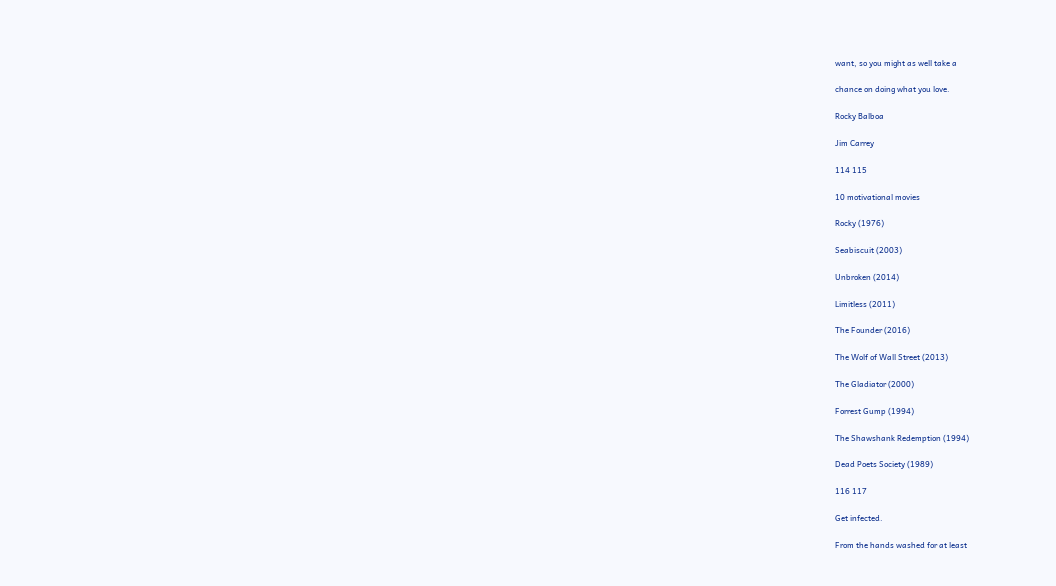want, so you might as well take a

chance on doing what you love.

Rocky Balboa

Jim Carrey

114 115

10 motivational movies

Rocky (1976)

Seabiscuit (2003)

Unbroken (2014)

Limitless (2011)

The Founder (2016)

The Wolf of Wall Street (2013)

The Gladiator (2000)

Forrest Gump (1994)

The Shawshank Redemption (1994)

Dead Poets Society (1989)

116 117

Get infected.

From the hands washed for at least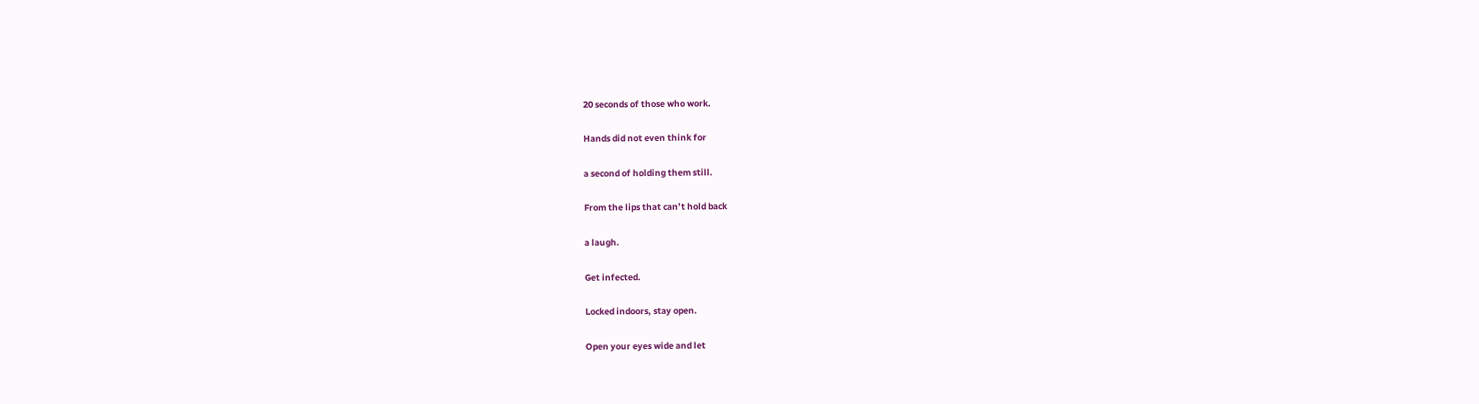20 seconds of those who work.

Hands did not even think for

a second of holding them still.

From the lips that can’t hold back

a laugh.

Get infected.

Locked indoors, stay open.

Open your eyes wide and let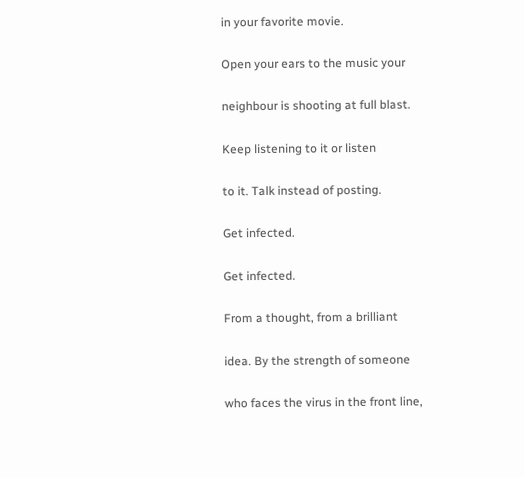in your favorite movie.

Open your ears to the music your

neighbour is shooting at full blast.

Keep listening to it or listen

to it. Talk instead of posting.

Get infected.

Get infected.

From a thought, from a brilliant

idea. By the strength of someone

who faces the virus in the front line,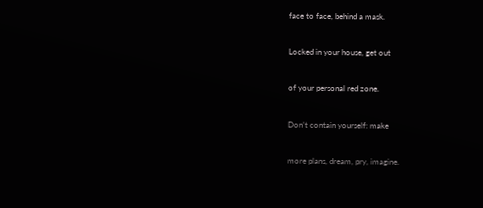face to face, behind a mask.

Locked in your house, get out

of your personal red zone.

Don’t contain yourself: make

more plans, dream, pry, imagine.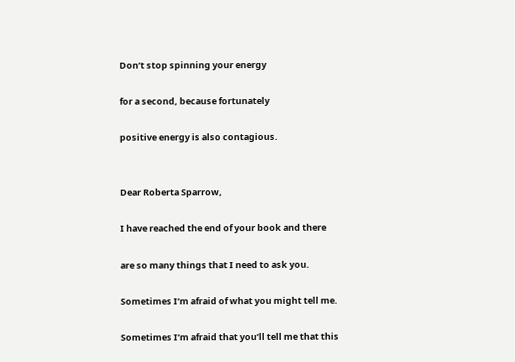Don’t stop spinning your energy

for a second, because fortunately

positive energy is also contagious.


Dear Roberta Sparrow,

I have reached the end of your book and there

are so many things that I need to ask you.

Sometimes I’m afraid of what you might tell me.

Sometimes I’m afraid that you’ll tell me that this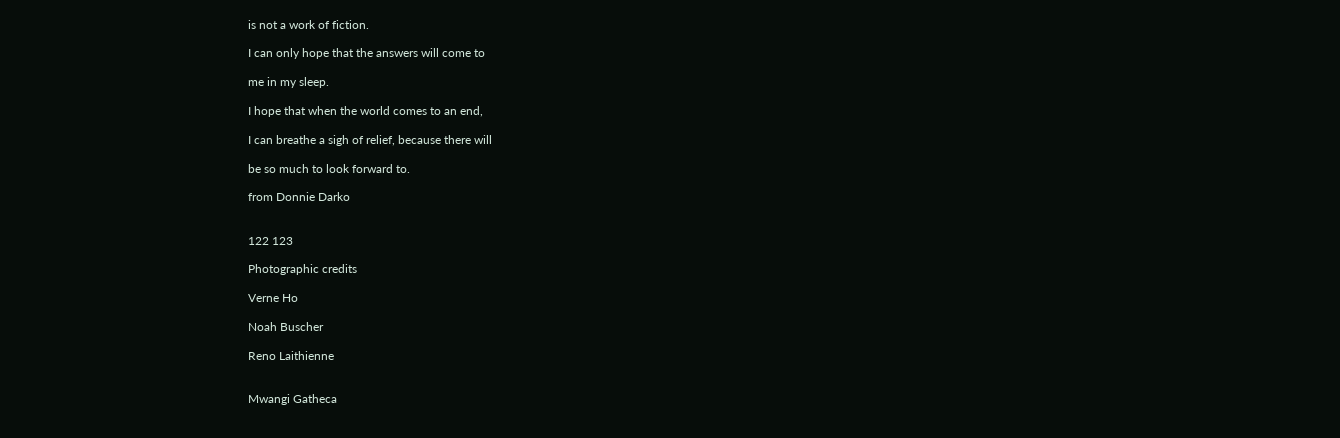is not a work of fiction.

I can only hope that the answers will come to

me in my sleep.

I hope that when the world comes to an end,

I can breathe a sigh of relief, because there will

be so much to look forward to.

from Donnie Darko


122 123

Photographic credits

Verne Ho

Noah Buscher

Reno Laithienne


Mwangi Gatheca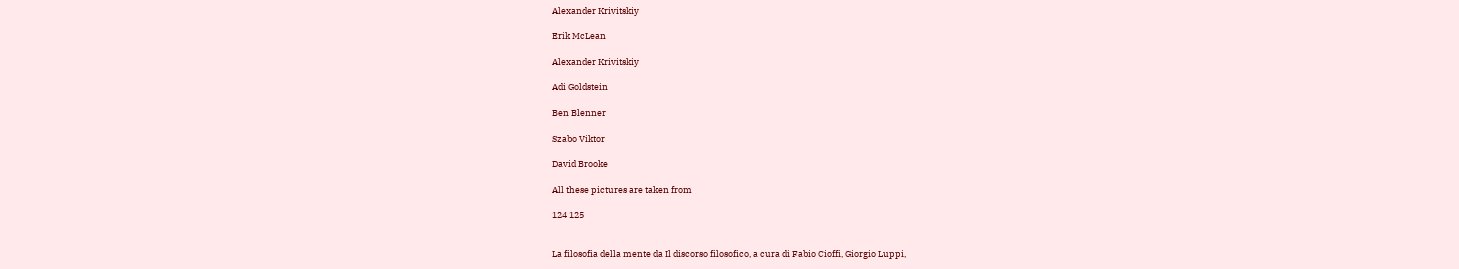Alexander Krivitskiy

Erik McLean

Alexander Krivitskiy

Adi Goldstein

Ben Blenner

Szabo Viktor

David Brooke

All these pictures are taken from

124 125


La filosofia della mente da Il discorso filosofico, a cura di Fabio Cioffi, Giorgio Luppi,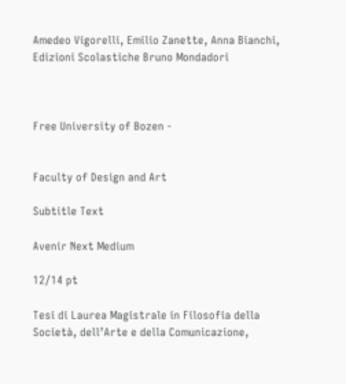Amedeo Vigorelli, Emilio Zanette, Anna Bianchi, Edizioni Scolastiche Bruno Mondadori



Free University of Bozen -


Faculty of Design and Art

Subtitle Text

Avenir Next Medium

12/14 pt

Tesi di Laurea Magistrale in Filosofia della Società, dell’Arte e della Comunicazione,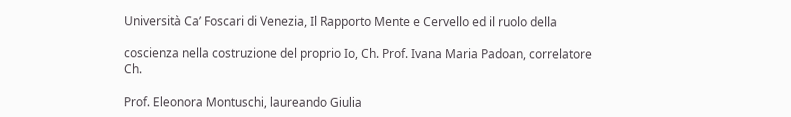Università Ca’ Foscari di Venezia, Il Rapporto Mente e Cervello ed il ruolo della

coscienza nella costruzione del proprio Io, Ch. Prof. Ivana Maria Padoan, correlatore Ch.

Prof. Eleonora Montuschi, laureando Giulia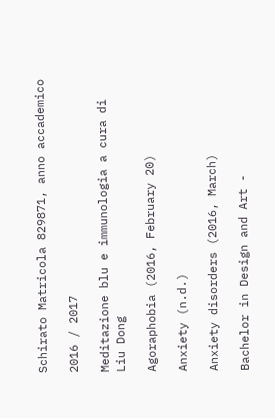Schirato Matricola 829871, anno accademico

2016 / 2017

Meditazione blu e immunologia a cura di Liu Dong

Agoraphobia (2016, February 20)

Anxiety (n.d.)

Anxiety disorders (2016, March)

Bachelor in Design and Art -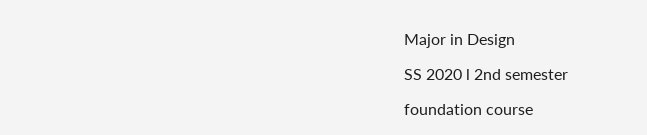Major in Design

SS 2020 l 2nd semester

foundation course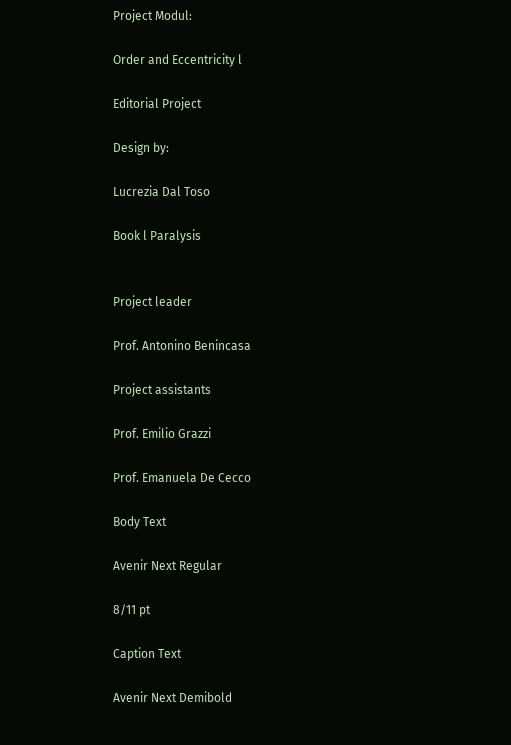Project Modul:

Order and Eccentricity l

Editorial Project

Design by:

Lucrezia Dal Toso

Book l Paralysis


Project leader

Prof. Antonino Benincasa

Project assistants

Prof. Emilio Grazzi

Prof. Emanuela De Cecco

Body Text

Avenir Next Regular

8/11 pt

Caption Text

Avenir Next Demibold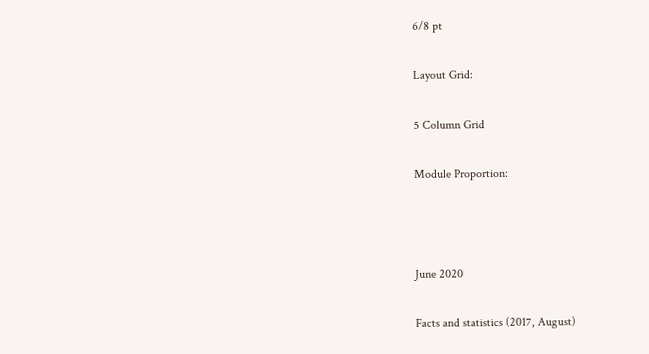6/8 pt

Layout Grid:

5 Column Grid

Module Proportion:



June 2020

Facts and statistics (2017, August)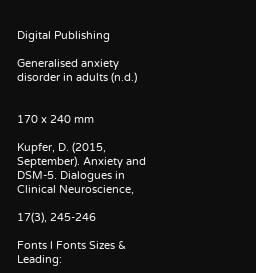Digital Publishing

Generalised anxiety disorder in adults (n.d.)


170 x 240 mm

Kupfer, D. (2015, September). Anxiety and DSM-5. Dialogues in Clinical Neuroscience,

17(3), 245-246

Fonts l Fonts Sizes & Leading: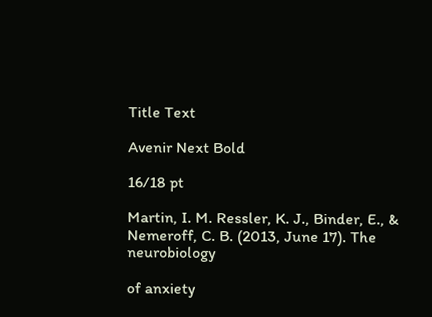Title Text

Avenir Next Bold

16/18 pt

Martin, I. M. Ressler, K. J., Binder, E., & Nemeroff, C. B. (2013, June 17). The neurobiology

of anxiety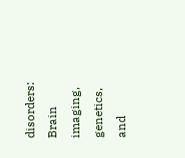disorders: Brain imaging, genetics, and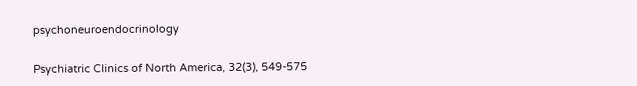psychoneuroendocrinology

Psychiatric Clinics of North America, 32(3), 549-575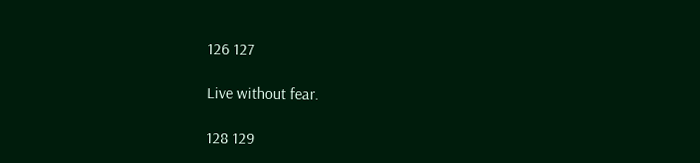126 127

Live without fear.

128 129